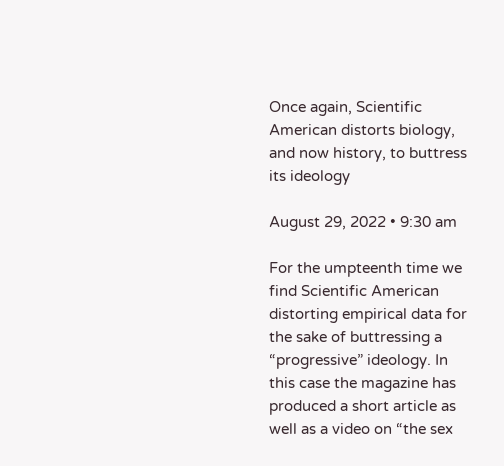Once again, Scientific American distorts biology, and now history, to buttress its ideology

August 29, 2022 • 9:30 am

For the umpteenth time we find Scientific American distorting empirical data for the sake of buttressing a “progressive” ideology. In this case the magazine has produced a short article as well as a video on “the sex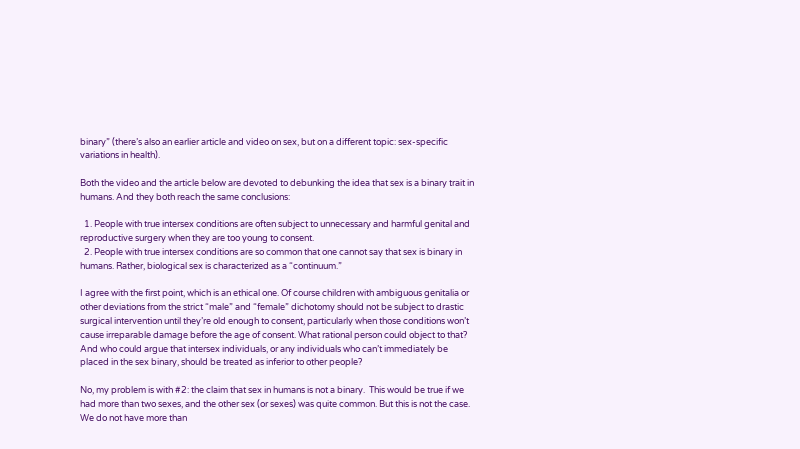binary” (there’s also an earlier article and video on sex, but on a different topic: sex-specific variations in health).

Both the video and the article below are devoted to debunking the idea that sex is a binary trait in humans. And they both reach the same conclusions:

  1. People with true intersex conditions are often subject to unnecessary and harmful genital and reproductive surgery when they are too young to consent.
  2. People with true intersex conditions are so common that one cannot say that sex is binary in humans. Rather, biological sex is characterized as a “continuum.”

I agree with the first point, which is an ethical one. Of course children with ambiguous genitalia or other deviations from the strict “male” and “female” dichotomy should not be subject to drastic surgical intervention until they’re old enough to consent, particularly when those conditions won’t cause irreparable damage before the age of consent. What rational person could object to that? And who could argue that intersex individuals, or any individuals who can’t immediately be placed in the sex binary, should be treated as inferior to other people?

No, my problem is with #2: the claim that sex in humans is not a binary.  This would be true if we had more than two sexes, and the other sex (or sexes) was quite common. But this is not the case.  We do not have more than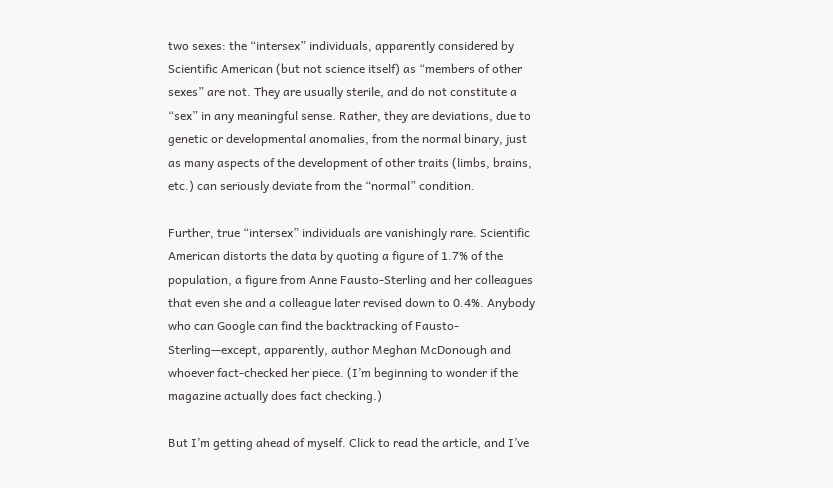two sexes: the “intersex” individuals, apparently considered by Scientific American (but not science itself) as “members of other sexes” are not. They are usually sterile, and do not constitute a “sex” in any meaningful sense. Rather, they are deviations, due to genetic or developmental anomalies, from the normal binary, just as many aspects of the development of other traits (limbs, brains, etc.) can seriously deviate from the “normal” condition.

Further, true “intersex” individuals are vanishingly rare. Scientific American distorts the data by quoting a figure of 1.7% of the population, a figure from Anne Fausto-Sterling and her colleagues that even she and a colleague later revised down to 0.4%. Anybody who can Google can find the backtracking of Fausto-Sterling—except, apparently, author Meghan McDonough and whoever fact-checked her piece. (I’m beginning to wonder if the magazine actually does fact checking.)

But I’m getting ahead of myself. Click to read the article, and I’ve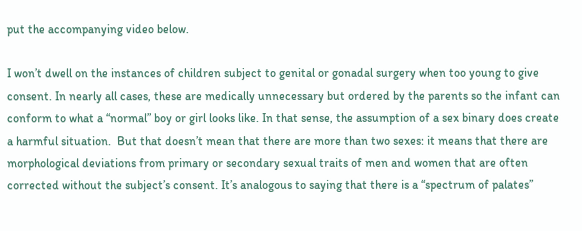put the accompanying video below.

I won’t dwell on the instances of children subject to genital or gonadal surgery when too young to give consent. In nearly all cases, these are medically unnecessary but ordered by the parents so the infant can conform to what a “normal” boy or girl looks like. In that sense, the assumption of a sex binary does create a harmful situation.  But that doesn’t mean that there are more than two sexes: it means that there are morphological deviations from primary or secondary sexual traits of men and women that are often corrected without the subject’s consent. It’s analogous to saying that there is a “spectrum of palates”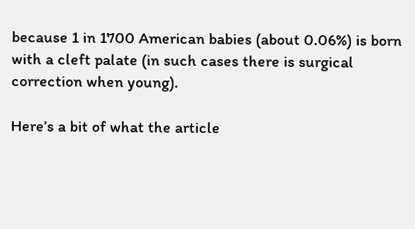because 1 in 1700 American babies (about 0.06%) is born with a cleft palate (in such cases there is surgical correction when young).

Here’s a bit of what the article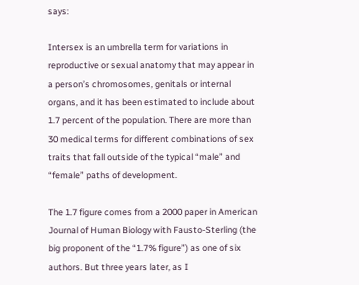says:

Intersex is an umbrella term for variations in reproductive or sexual anatomy that may appear in a person’s chromosomes, genitals or internal organs, and it has been estimated to include about 1.7 percent of the population. There are more than 30 medical terms for different combinations of sex traits that fall outside of the typical “male” and “female” paths of development.

The 1.7 figure comes from a 2000 paper in American Journal of Human Biology with Fausto-Sterling (the big proponent of the “1.7% figure”) as one of six authors. But three years later, as I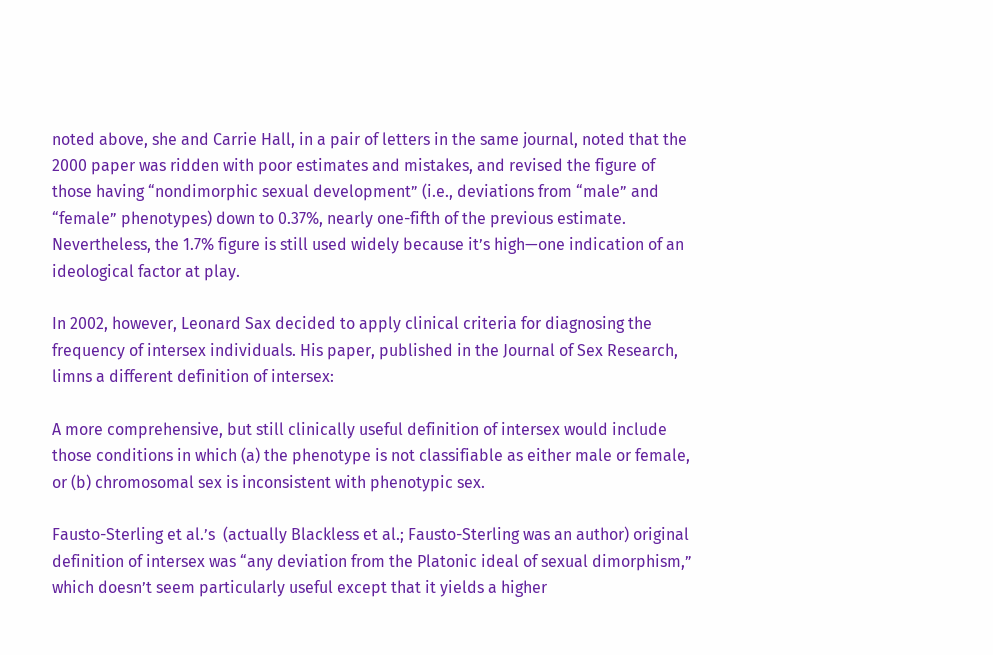noted above, she and Carrie Hall, in a pair of letters in the same journal, noted that the 2000 paper was ridden with poor estimates and mistakes, and revised the figure of those having “nondimorphic sexual development” (i.e., deviations from “male” and “female” phenotypes) down to 0.37%, nearly one-fifth of the previous estimate. Nevertheless, the 1.7% figure is still used widely because it’s high—one indication of an ideological factor at play.

In 2002, however, Leonard Sax decided to apply clinical criteria for diagnosing the frequency of intersex individuals. His paper, published in the Journal of Sex Research, limns a different definition of intersex:

A more comprehensive, but still clinically useful definition of intersex would include those conditions in which (a) the phenotype is not classifiable as either male or female, or (b) chromosomal sex is inconsistent with phenotypic sex.

Fausto-Sterling et al.’s  (actually Blackless et al.; Fausto-Sterling was an author) original definition of intersex was “any deviation from the Platonic ideal of sexual dimorphism,” which doesn’t seem particularly useful except that it yields a higher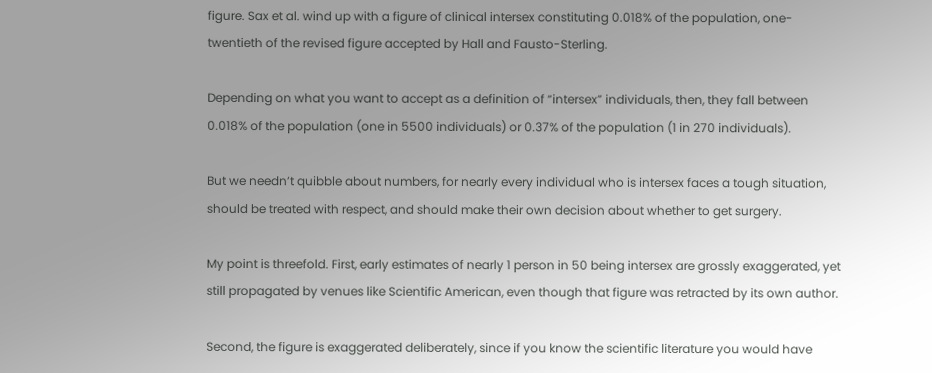figure. Sax et al. wind up with a figure of clinical intersex constituting 0.018% of the population, one-twentieth of the revised figure accepted by Hall and Fausto-Sterling.

Depending on what you want to accept as a definition of “intersex” individuals, then, they fall between 0.018% of the population (one in 5500 individuals) or 0.37% of the population (1 in 270 individuals).

But we needn’t quibble about numbers, for nearly every individual who is intersex faces a tough situation, should be treated with respect, and should make their own decision about whether to get surgery.

My point is threefold. First, early estimates of nearly 1 person in 50 being intersex are grossly exaggerated, yet still propagated by venues like Scientific American, even though that figure was retracted by its own author.

Second, the figure is exaggerated deliberately, since if you know the scientific literature you would have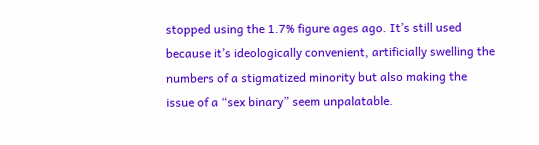stopped using the 1.7% figure ages ago. It’s still used because it’s ideologically convenient, artificially swelling the numbers of a stigmatized minority but also making the issue of a “sex binary” seem unpalatable.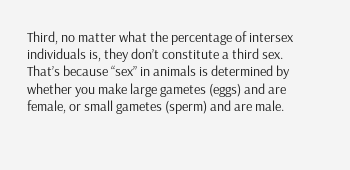Third, no matter what the percentage of intersex individuals is, they don’t constitute a third sex. That’s because “sex” in animals is determined by whether you make large gametes (eggs) and are female, or small gametes (sperm) and are male.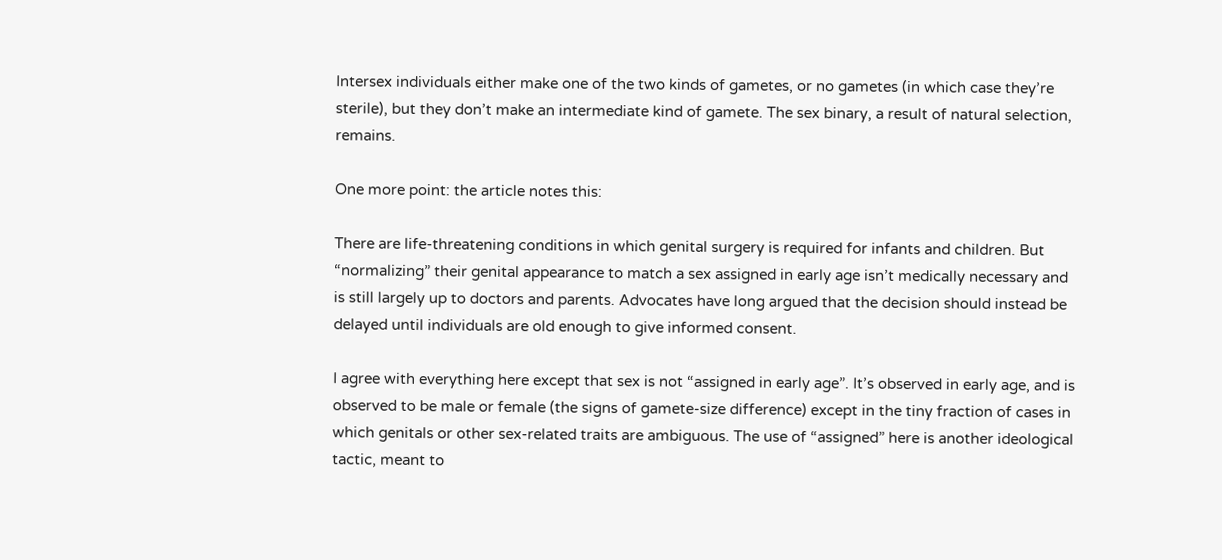Intersex individuals either make one of the two kinds of gametes, or no gametes (in which case they’re sterile), but they don’t make an intermediate kind of gamete. The sex binary, a result of natural selection, remains.

One more point: the article notes this:

There are life-threatening conditions in which genital surgery is required for infants and children. But “normalizing” their genital appearance to match a sex assigned in early age isn’t medically necessary and is still largely up to doctors and parents. Advocates have long argued that the decision should instead be delayed until individuals are old enough to give informed consent.

I agree with everything here except that sex is not “assigned in early age”. It’s observed in early age, and is observed to be male or female (the signs of gamete-size difference) except in the tiny fraction of cases in which genitals or other sex-related traits are ambiguous. The use of “assigned” here is another ideological tactic, meant to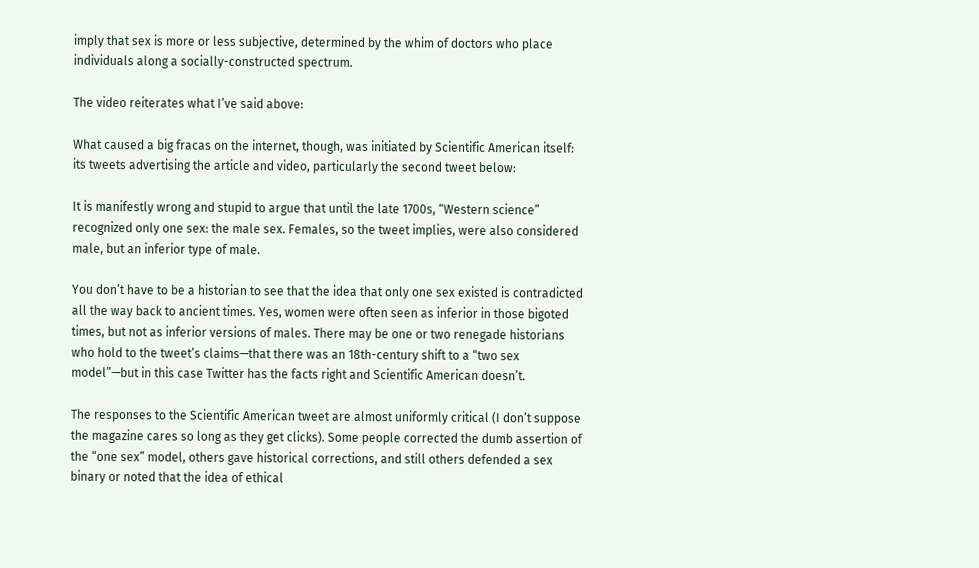imply that sex is more or less subjective, determined by the whim of doctors who place individuals along a socially-constructed spectrum.

The video reiterates what I’ve said above:

What caused a big fracas on the internet, though, was initiated by Scientific American itself: its tweets advertising the article and video, particularly the second tweet below:

It is manifestly wrong and stupid to argue that until the late 1700s, “Western science” recognized only one sex: the male sex. Females, so the tweet implies, were also considered male, but an inferior type of male.

You don’t have to be a historian to see that the idea that only one sex existed is contradicted all the way back to ancient times. Yes, women were often seen as inferior in those bigoted times, but not as inferior versions of males. There may be one or two renegade historians who hold to the tweet’s claims—that there was an 18th-century shift to a “two sex model”—but in this case Twitter has the facts right and Scientific American doesn’t.

The responses to the Scientific American tweet are almost uniformly critical (I don’t suppose the magazine cares so long as they get clicks). Some people corrected the dumb assertion of the “one sex” model, others gave historical corrections, and still others defended a sex binary or noted that the idea of ethical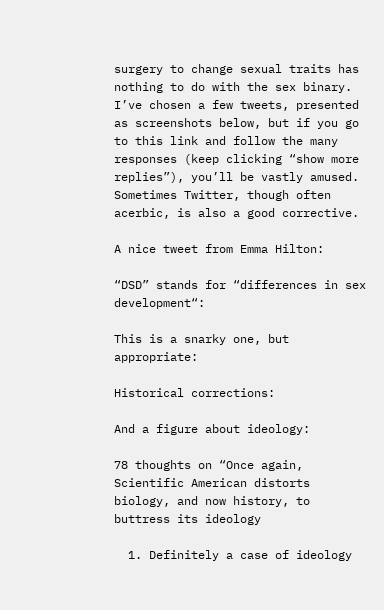surgery to change sexual traits has nothing to do with the sex binary. I’ve chosen a few tweets, presented as screenshots below, but if you go to this link and follow the many responses (keep clicking “show more replies”), you’ll be vastly amused. Sometimes Twitter, though often acerbic, is also a good corrective.

A nice tweet from Emma Hilton:

“DSD” stands for “differences in sex development“:

This is a snarky one, but appropriate:

Historical corrections:

And a figure about ideology:

78 thoughts on “Once again, Scientific American distorts biology, and now history, to buttress its ideology

  1. Definitely a case of ideology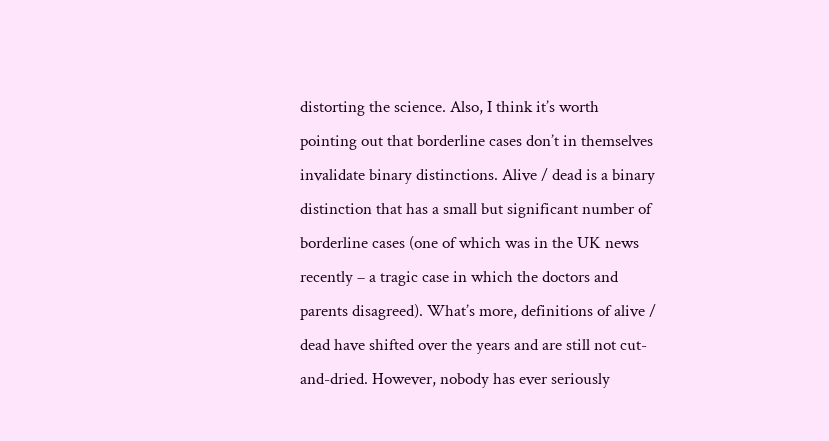distorting the science. Also, I think it’s worth pointing out that borderline cases don’t in themselves invalidate binary distinctions. Alive / dead is a binary distinction that has a small but significant number of borderline cases (one of which was in the UK news recently – a tragic case in which the doctors and parents disagreed). What’s more, definitions of alive / dead have shifted over the years and are still not cut-and-dried. However, nobody has ever seriously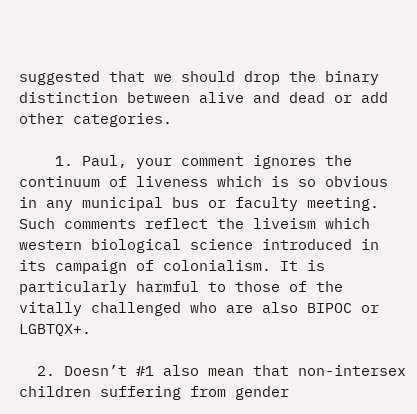suggested that we should drop the binary distinction between alive and dead or add other categories.

    1. Paul, your comment ignores the continuum of liveness which is so obvious in any municipal bus or faculty meeting. Such comments reflect the liveism which western biological science introduced in its campaign of colonialism. It is particularly harmful to those of the vitally challenged who are also BIPOC or LGBTQX+.

  2. Doesn’t #1 also mean that non-intersex children suffering from gender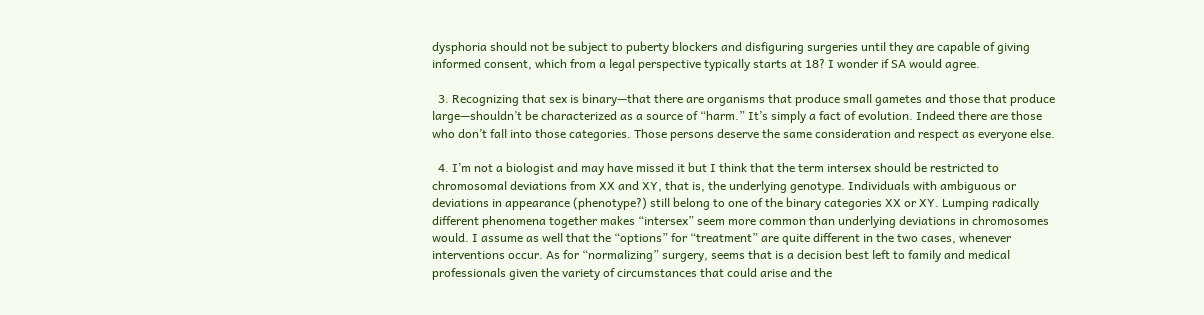dysphoria should not be subject to puberty blockers and disfiguring surgeries until they are capable of giving informed consent, which from a legal perspective typically starts at 18? I wonder if SA would agree.

  3. Recognizing that sex is binary—that there are organisms that produce small gametes and those that produce large—shouldn’t be characterized as a source of “harm.” It’s simply a fact of evolution. Indeed there are those who don’t fall into those categories. Those persons deserve the same consideration and respect as everyone else.

  4. I’m not a biologist and may have missed it but I think that the term intersex should be restricted to chromosomal deviations from XX and XY, that is, the underlying genotype. Individuals with ambiguous or deviations in appearance (phenotype?) still belong to one of the binary categories XX or XY. Lumping radically different phenomena together makes “intersex” seem more common than underlying deviations in chromosomes would. I assume as well that the “options” for “treatment” are quite different in the two cases, whenever interventions occur. As for “normalizing” surgery, seems that is a decision best left to family and medical professionals given the variety of circumstances that could arise and the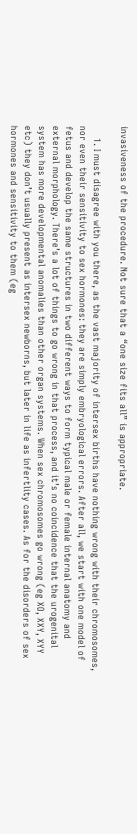invasiveness of the procedure. Not sure that a “one size fits all” is appropriate.

    1. I must disagree with you there, as the vast majority of intersex births have nothing wrong with their chromosomes, nor even their sensitivity to sex hormones: they are simply embryological errors. After all, we start with one model of fetus and develop the same structures in two different ways to form typical male or female internal anatomy and external morphology. There’s a lot of things to go wrong in that process, and it’s no coincidence that the urogenital system has more developmental anomalies than other organ systems. When sex chromosomes go wrong (eg XO, XXY, XYY etc) they don’t usually present as intersex newborns, but later in life as infertlity cases. As for the disorders of sex hormones and sensitivity to them (eg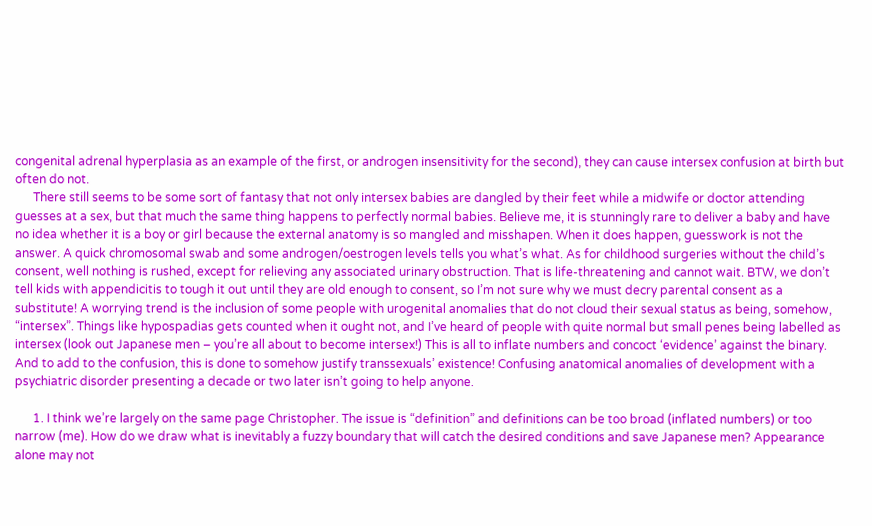congenital adrenal hyperplasia as an example of the first, or androgen insensitivity for the second), they can cause intersex confusion at birth but often do not.
      There still seems to be some sort of fantasy that not only intersex babies are dangled by their feet while a midwife or doctor attending guesses at a sex, but that much the same thing happens to perfectly normal babies. Believe me, it is stunningly rare to deliver a baby and have no idea whether it is a boy or girl because the external anatomy is so mangled and misshapen. When it does happen, guesswork is not the answer. A quick chromosomal swab and some androgen/oestrogen levels tells you what’s what. As for childhood surgeries without the child’s consent, well nothing is rushed, except for relieving any associated urinary obstruction. That is life-threatening and cannot wait. BTW, we don’t tell kids with appendicitis to tough it out until they are old enough to consent, so I’m not sure why we must decry parental consent as a substitute! A worrying trend is the inclusion of some people with urogenital anomalies that do not cloud their sexual status as being, somehow, “intersex”. Things like hypospadias gets counted when it ought not, and I’ve heard of people with quite normal but small penes being labelled as intersex (look out Japanese men – you’re all about to become intersex!) This is all to inflate numbers and concoct ‘evidence’ against the binary. And to add to the confusion, this is done to somehow justify transsexuals’ existence! Confusing anatomical anomalies of development with a psychiatric disorder presenting a decade or two later isn’t going to help anyone.

      1. I think we’re largely on the same page Christopher. The issue is “definition” and definitions can be too broad (inflated numbers) or too narrow (me). How do we draw what is inevitably a fuzzy boundary that will catch the desired conditions and save Japanese men? Appearance alone may not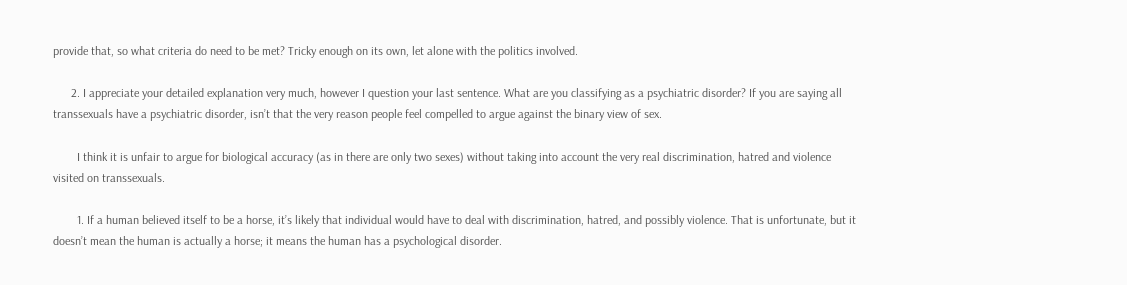provide that, so what criteria do need to be met? Tricky enough on its own, let alone with the politics involved.

      2. I appreciate your detailed explanation very much, however I question your last sentence. What are you classifying as a psychiatric disorder? If you are saying all transsexuals have a psychiatric disorder, isn’t that the very reason people feel compelled to argue against the binary view of sex.

        I think it is unfair to argue for biological accuracy (as in there are only two sexes) without taking into account the very real discrimination, hatred and violence visited on transsexuals.

        1. If a human believed itself to be a horse, it’s likely that individual would have to deal with discrimination, hatred, and possibly violence. That is unfortunate, but it doesn’t mean the human is actually a horse; it means the human has a psychological disorder.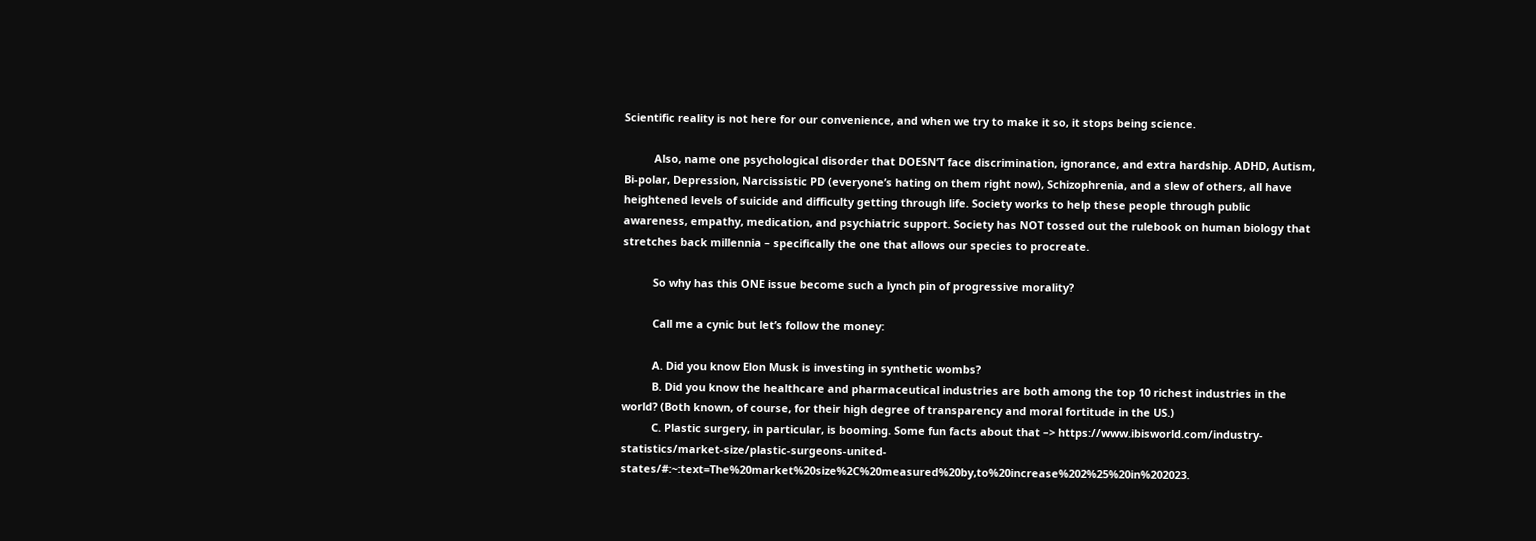Scientific reality is not here for our convenience, and when we try to make it so, it stops being science.

          Also, name one psychological disorder that DOESN’T face discrimination, ignorance, and extra hardship. ADHD, Autism, Bi-polar, Depression, Narcissistic PD (everyone’s hating on them right now), Schizophrenia, and a slew of others, all have heightened levels of suicide and difficulty getting through life. Society works to help these people through public awareness, empathy, medication, and psychiatric support. Society has NOT tossed out the rulebook on human biology that stretches back millennia – specifically the one that allows our species to procreate.

          So why has this ONE issue become such a lynch pin of progressive morality?

          Call me a cynic but let’s follow the money:

          A. Did you know Elon Musk is investing in synthetic wombs?
          B. Did you know the healthcare and pharmaceutical industries are both among the top 10 richest industries in the world? (Both known, of course, for their high degree of transparency and moral fortitude in the US.)
          C. Plastic surgery, in particular, is booming. Some fun facts about that –> https://www.ibisworld.com/industry-statistics/market-size/plastic-surgeons-united-states/#:~:text=The%20market%20size%2C%20measured%20by,to%20increase%202%25%20in%202023.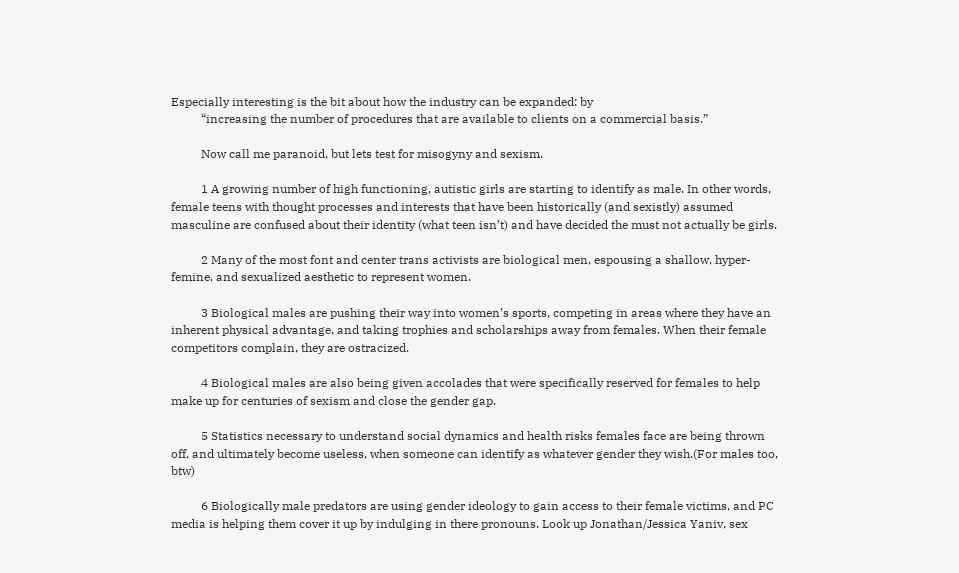Especially interesting is the bit about how the industry can be expanded: by
          “increasing the number of procedures that are available to clients on a commercial basis.”

          Now call me paranoid, but lets test for misogyny and sexism.

          1 A growing number of high functioning, autistic girls are starting to identify as male. In other words, female teens with thought processes and interests that have been historically (and sexistly) assumed masculine are confused about their identity (what teen isn’t) and have decided the must not actually be girls.

          2 Many of the most font and center trans activists are biological men, espousing a shallow, hyper-femine, and sexualized aesthetic to represent women.

          3 Biological males are pushing their way into women’s sports, competing in areas where they have an inherent physical advantage, and taking trophies and scholarships away from females. When their female competitors complain, they are ostracized.

          4 Biological males are also being given accolades that were specifically reserved for females to help make up for centuries of sexism and close the gender gap.

          5 Statistics necessary to understand social dynamics and health risks females face are being thrown off, and ultimately become useless, when someone can identify as whatever gender they wish.(For males too, btw)

          6 Biologically male predators are using gender ideology to gain access to their female victims, and PC media is helping them cover it up by indulging in there pronouns. Look up Jonathan/Jessica Yaniv, sex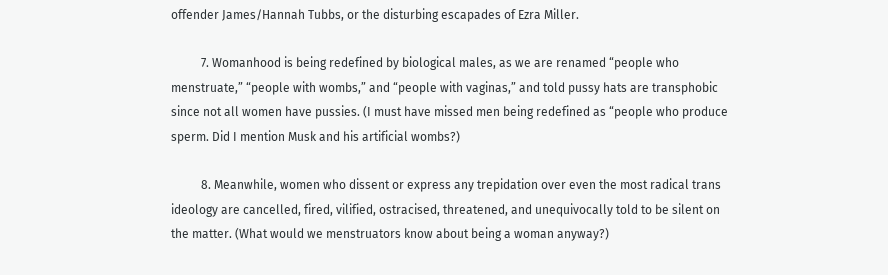offender James/Hannah Tubbs, or the disturbing escapades of Ezra Miller.

          7. Womanhood is being redefined by biological males, as we are renamed “people who menstruate,” “people with wombs,” and “people with vaginas,” and told pussy hats are transphobic since not all women have pussies. (I must have missed men being redefined as “people who produce sperm. Did I mention Musk and his artificial wombs?)

          8. Meanwhile, women who dissent or express any trepidation over even the most radical trans ideology are cancelled, fired, vilified, ostracised, threatened, and unequivocally told to be silent on the matter. (What would we menstruators know about being a woman anyway?)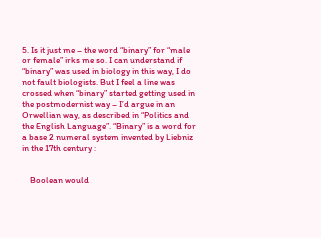5. Is it just me – the word “binary” for “male or female” irks me so. I can understand if “binary” was used in biology in this way, I do not fault biologists. But I feel a line was crossed when “binary” started getting used in the postmodernist way – I’d argue in an Orwellian way, as described in “Politics and the English Language”. “Binary” is a word for a base 2 numeral system invented by Liebniz in the 17th century :


    Boolean would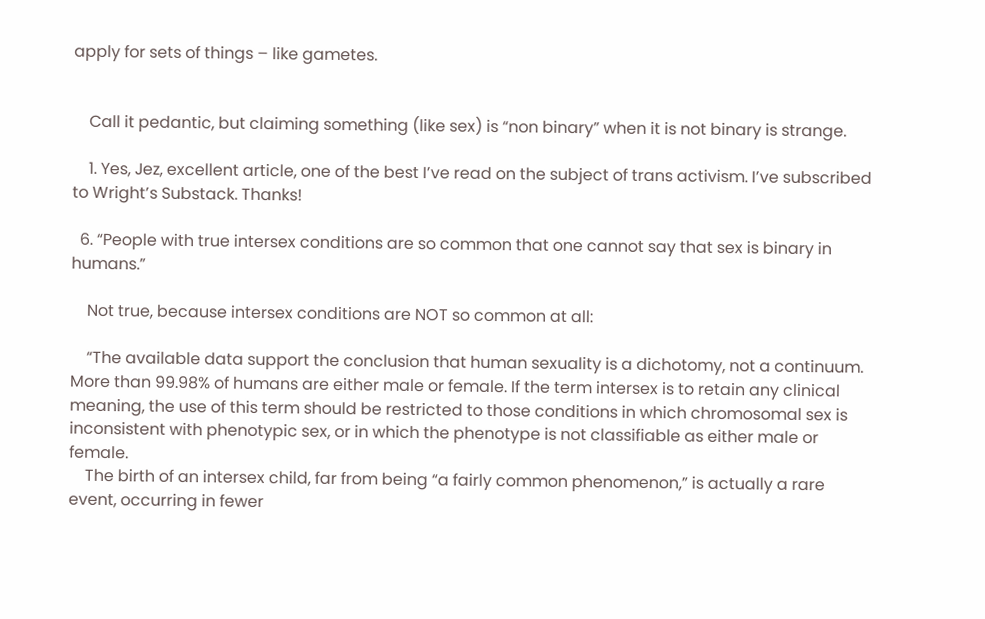apply for sets of things – like gametes.


    Call it pedantic, but claiming something (like sex) is “non binary” when it is not binary is strange.

    1. Yes, Jez, excellent article, one of the best I’ve read on the subject of trans activism. I’ve subscribed to Wright’s Substack. Thanks!

  6. “People with true intersex conditions are so common that one cannot say that sex is binary in humans.”

    Not true, because intersex conditions are NOT so common at all:

    “The available data support the conclusion that human sexuality is a dichotomy, not a continuum. More than 99.98% of humans are either male or female. If the term intersex is to retain any clinical meaning, the use of this term should be restricted to those conditions in which chromosomal sex is inconsistent with phenotypic sex, or in which the phenotype is not classifiable as either male or female.
    The birth of an intersex child, far from being “a fairly common phenomenon,” is actually a rare event, occurring in fewer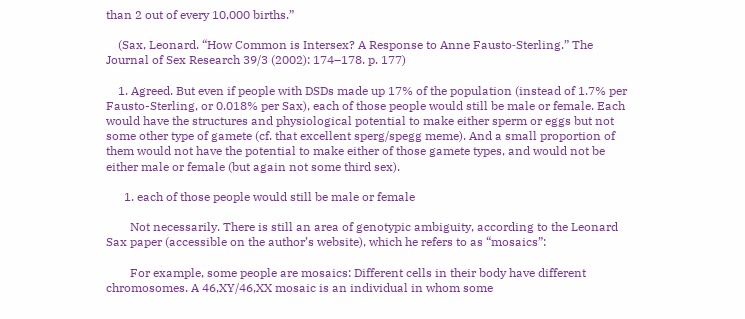than 2 out of every 10,000 births.”

    (Sax, Leonard. “How Common is Intersex? A Response to Anne Fausto‐Sterling.” The Journal of Sex Research 39/3 (2002): 174–178. p. 177)

    1. Agreed. But even if people with DSDs made up 17% of the population (instead of 1.7% per Fausto-Sterling, or 0.018% per Sax), each of those people would still be male or female. Each would have the structures and physiological potential to make either sperm or eggs but not some other type of gamete (cf. that excellent sperg/spegg meme). And a small proportion of them would not have the potential to make either of those gamete types, and would not be either male or female (but again not some third sex).

      1. each of those people would still be male or female

        Not necessarily. There is still an area of genotypic ambiguity, according to the Leonard Sax paper (accessible on the author’s website), which he refers to as “mosaics”:

        For example, some people are mosaics: Different cells in their body have different chromosomes. A 46,XY/46,XX mosaic is an individual in whom some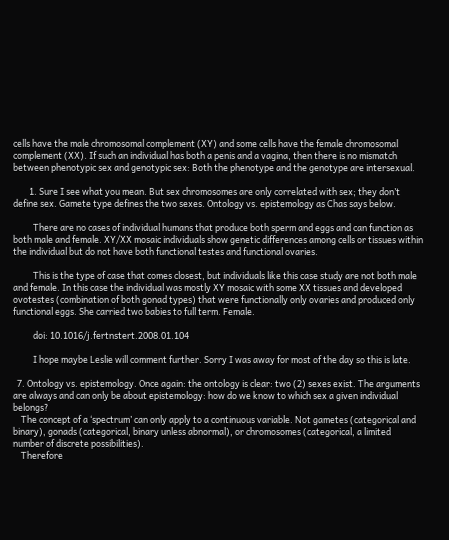cells have the male chromosomal complement (XY) and some cells have the female chromosomal complement (XX). If such an individual has both a penis and a vagina, then there is no mismatch between phenotypic sex and genotypic sex: Both the phenotype and the genotype are intersexual.

        1. Sure I see what you mean. But sex chromosomes are only correlated with sex; they don’t define sex. Gamete type defines the two sexes. Ontology vs. epistemology as Chas says below.

          There are no cases of individual humans that produce both sperm and eggs and can function as both male and female. XY/XX mosaic individuals show genetic differences among cells or tissues within the individual but do not have both functional testes and functional ovaries.

          This is the type of case that comes closest, but individuals like this case study are not both male and female. In this case the individual was mostly XY mosaic with some XX tissues and developed ovotestes (combination of both gonad types) that were functionally only ovaries and produced only functional eggs. She carried two babies to full term. Female.

          doi: 10.1016/j.fertnstert.2008.01.104

          I hope maybe Leslie will comment further. Sorry I was away for most of the day so this is late.

  7. Ontology vs. epistemology. Once again: the ontology is clear: two (2) sexes exist. The arguments are always and can only be about epistemology: how do we know to which sex a given individual belongs?
    The concept of a ‘spectrum’ can only apply to a continuous variable. Not gametes (categorical and binary), gonads (categorical, binary unless abnormal), or chromosomes (categorical, a limited number of discrete possibilities).
    Therefore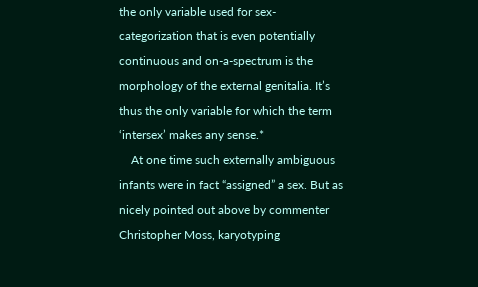the only variable used for sex-categorization that is even potentially continuous and on-a-spectrum is the morphology of the external genitalia. It’s thus the only variable for which the term ‘intersex’ makes any sense.*
    At one time such externally ambiguous infants were in fact “assigned” a sex. But as nicely pointed out above by commenter Christopher Moss, karyotyping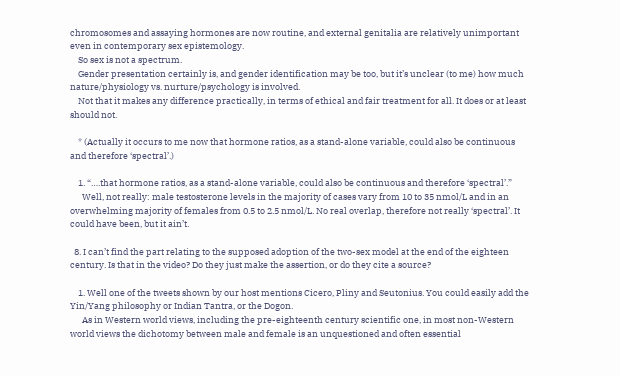chromosomes and assaying hormones are now routine, and external genitalia are relatively unimportant even in contemporary sex epistemology.
    So sex is not a spectrum.
    Gender presentation certainly is, and gender identification may be too, but it’s unclear (to me) how much nature/physiology vs. nurture/psychology is involved.
    Not that it makes any difference practically, in terms of ethical and fair treatment for all. It does or at least should not.

    * (Actually it occurs to me now that hormone ratios, as a stand-alone variable, could also be continuous and therefore ‘spectral’.)

    1. “….that hormone ratios, as a stand-alone variable, could also be continuous and therefore ‘spectral’.”
      Well, not really: male testosterone levels in the majority of cases vary from 10 to 35 nmol/L and in an overwhelming majority of females from 0.5 to 2.5 nmol/L. No real overlap, therefore not really ‘spectral’. It could have been, but it ain’t.

  8. I can’t find the part relating to the supposed adoption of the two-sex model at the end of the eighteen century. Is that in the video? Do they just make the assertion, or do they cite a source?

    1. Well one of the tweets shown by our host mentions Cicero, Pliny and Seutonius. You could easily add the Yin/Yang philosophy or Indian Tantra, or the Dogon.
      As in Western world views, including the pre-eighteenth century scientific one, in most non-Western world views the dichotomy between male and female is an unquestioned and often essential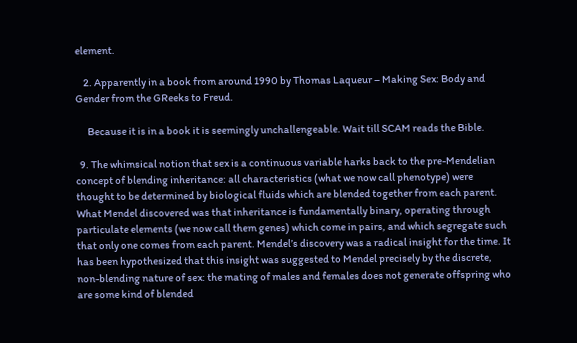element.

    2. Apparently in a book from around 1990 by Thomas Laqueur – Making Sex: Body and Gender from the GReeks to Freud.

      Because it is in a book it is seemingly unchallengeable. Wait till SCAM reads the Bible.

  9. The whimsical notion that sex is a continuous variable harks back to the pre-Mendelian concept of blending inheritance: all characteristics (what we now call phenotype) were thought to be determined by biological fluids which are blended together from each parent. What Mendel discovered was that inheritance is fundamentally binary, operating through particulate elements (we now call them genes) which come in pairs, and which segregate such that only one comes from each parent. Mendel’s discovery was a radical insight for the time. It has been hypothesized that this insight was suggested to Mendel precisely by the discrete, non-blending nature of sex: the mating of males and females does not generate offspring who are some kind of blended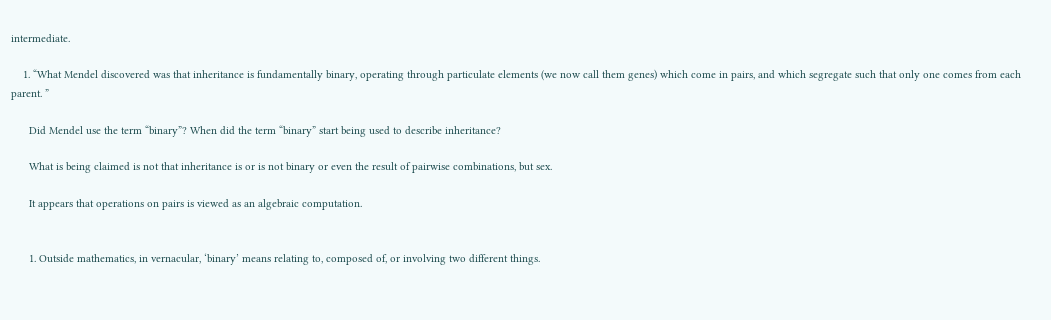intermediate.

    1. “What Mendel discovered was that inheritance is fundamentally binary, operating through particulate elements (we now call them genes) which come in pairs, and which segregate such that only one comes from each parent. ”

      Did Mendel use the term “binary”? When did the term “binary” start being used to describe inheritance?

      What is being claimed is not that inheritance is or is not binary or even the result of pairwise combinations, but sex.

      It appears that operations on pairs is viewed as an algebraic computation.


      1. Outside mathematics, in vernacular, ‘binary’ means relating to, composed of, or involving two different things.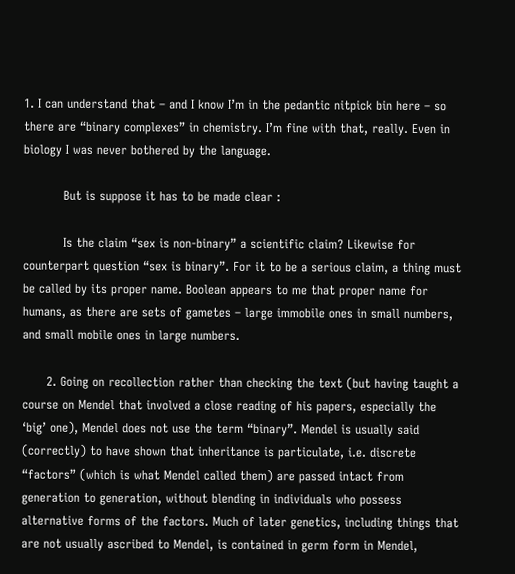1. I can understand that – and I know I’m in the pedantic nitpick bin here – so there are “binary complexes” in chemistry. I’m fine with that, really. Even in biology I was never bothered by the language.

          But is suppose it has to be made clear :

          Is the claim “sex is non-binary” a scientific claim? Likewise for counterpart question “sex is binary”. For it to be a serious claim, a thing must be called by its proper name. Boolean appears to me that proper name for humans, as there are sets of gametes – large immobile ones in small numbers, and small mobile ones in large numbers.

      2. Going on recollection rather than checking the text (but having taught a course on Mendel that involved a close reading of his papers, especially the ‘big’ one), Mendel does not use the term “binary”. Mendel is usually said (correctly) to have shown that inheritance is particulate, i.e. discrete “factors” (which is what Mendel called them) are passed intact from generation to generation, without blending in individuals who possess alternative forms of the factors. Much of later genetics, including things that are not usually ascribed to Mendel, is contained in germ form in Mendel,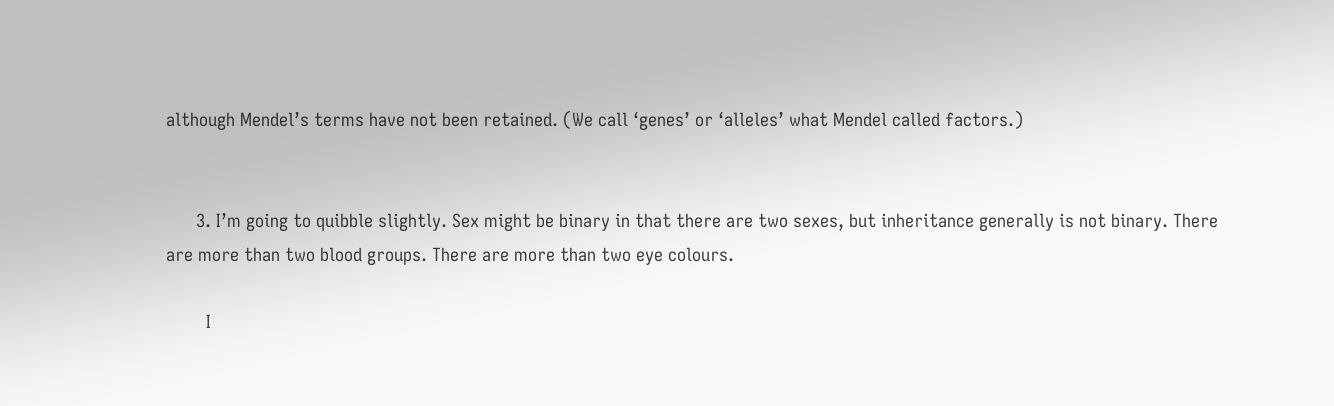although Mendel’s terms have not been retained. (We call ‘genes’ or ‘alleles’ what Mendel called factors.)


      3. I’m going to quibble slightly. Sex might be binary in that there are two sexes, but inheritance generally is not binary. There are more than two blood groups. There are more than two eye colours.

        I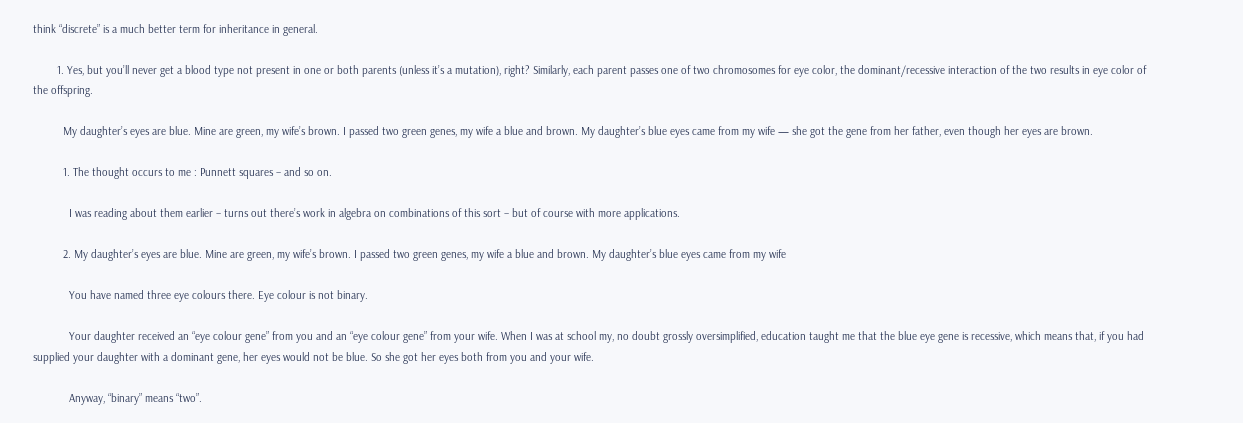think “discrete” is a much better term for inheritance in general.

        1. Yes, but you’ll never get a blood type not present in one or both parents (unless it’s a mutation), right? Similarly, each parent passes one of two chromosomes for eye color, the dominant/recessive interaction of the two results in eye color of the offspring.

          My daughter’s eyes are blue. Mine are green, my wife’s brown. I passed two green genes, my wife a blue and brown. My daughter’s blue eyes came from my wife — she got the gene from her father, even though her eyes are brown.

          1. The thought occurs to me : Punnett squares – and so on.

            I was reading about them earlier – turns out there’s work in algebra on combinations of this sort – but of course with more applications.

          2. My daughter’s eyes are blue. Mine are green, my wife’s brown. I passed two green genes, my wife a blue and brown. My daughter’s blue eyes came from my wife

            You have named three eye colours there. Eye colour is not binary.

            Your daughter received an “eye colour gene” from you and an “eye colour gene” from your wife. When I was at school my, no doubt grossly oversimplified, education taught me that the blue eye gene is recessive, which means that, if you had supplied your daughter with a dominant gene, her eyes would not be blue. So she got her eyes both from you and your wife.

            Anyway, “binary” means “two”.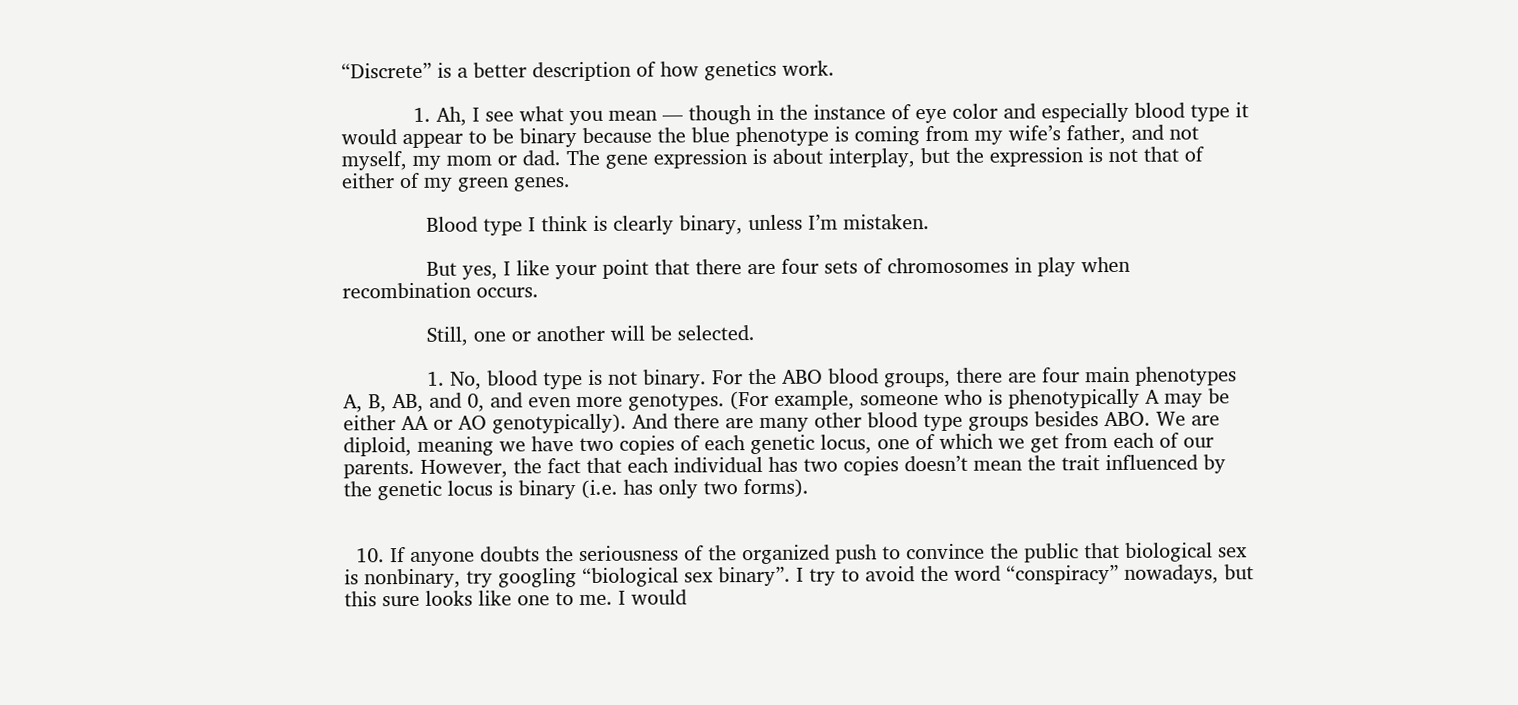“Discrete” is a better description of how genetics work.

            1. Ah, I see what you mean — though in the instance of eye color and especially blood type it would appear to be binary because the blue phenotype is coming from my wife’s father, and not myself, my mom or dad. The gene expression is about interplay, but the expression is not that of either of my green genes.

              Blood type I think is clearly binary, unless I’m mistaken.

              But yes, I like your point that there are four sets of chromosomes in play when recombination occurs.

              Still, one or another will be selected.

              1. No, blood type is not binary. For the ABO blood groups, there are four main phenotypes A, B, AB, and 0, and even more genotypes. (For example, someone who is phenotypically A may be either AA or AO genotypically). And there are many other blood type groups besides ABO. We are diploid, meaning we have two copies of each genetic locus, one of which we get from each of our parents. However, the fact that each individual has two copies doesn’t mean the trait influenced by the genetic locus is binary (i.e. has only two forms).


  10. If anyone doubts the seriousness of the organized push to convince the public that biological sex is nonbinary, try googling “biological sex binary”. I try to avoid the word “conspiracy” nowadays, but this sure looks like one to me. I would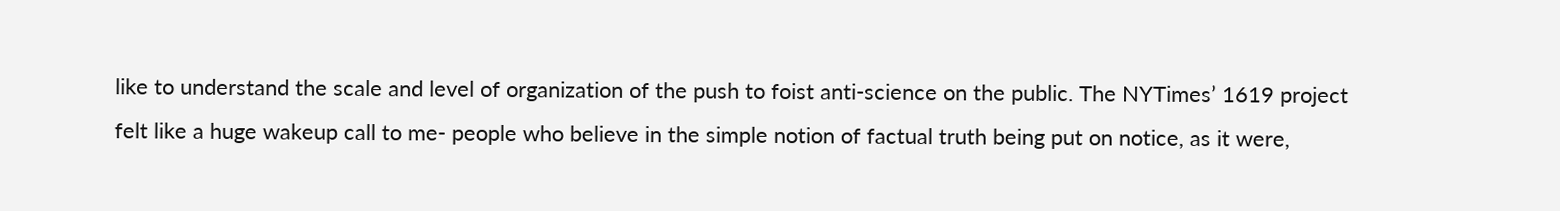like to understand the scale and level of organization of the push to foist anti-science on the public. The NYTimes’ 1619 project felt like a huge wakeup call to me- people who believe in the simple notion of factual truth being put on notice, as it were,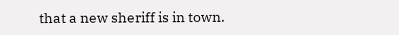that a new sheriff is in town.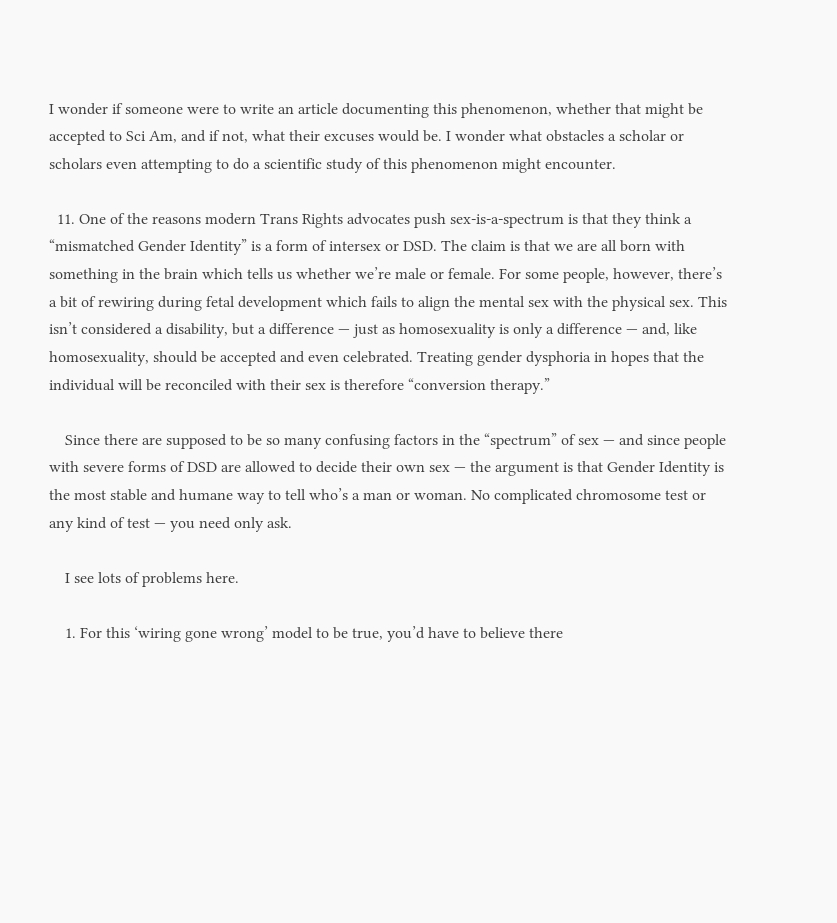I wonder if someone were to write an article documenting this phenomenon, whether that might be accepted to Sci Am, and if not, what their excuses would be. I wonder what obstacles a scholar or scholars even attempting to do a scientific study of this phenomenon might encounter.

  11. One of the reasons modern Trans Rights advocates push sex-is-a-spectrum is that they think a “mismatched Gender Identity” is a form of intersex or DSD. The claim is that we are all born with something in the brain which tells us whether we’re male or female. For some people, however, there’s a bit of rewiring during fetal development which fails to align the mental sex with the physical sex. This isn’t considered a disability, but a difference — just as homosexuality is only a difference — and, like homosexuality, should be accepted and even celebrated. Treating gender dysphoria in hopes that the individual will be reconciled with their sex is therefore “conversion therapy.”

    Since there are supposed to be so many confusing factors in the “spectrum” of sex — and since people with severe forms of DSD are allowed to decide their own sex — the argument is that Gender Identity is the most stable and humane way to tell who’s a man or woman. No complicated chromosome test or any kind of test — you need only ask.

    I see lots of problems here.

    1. For this ‘wiring gone wrong’ model to be true, you’d have to believe there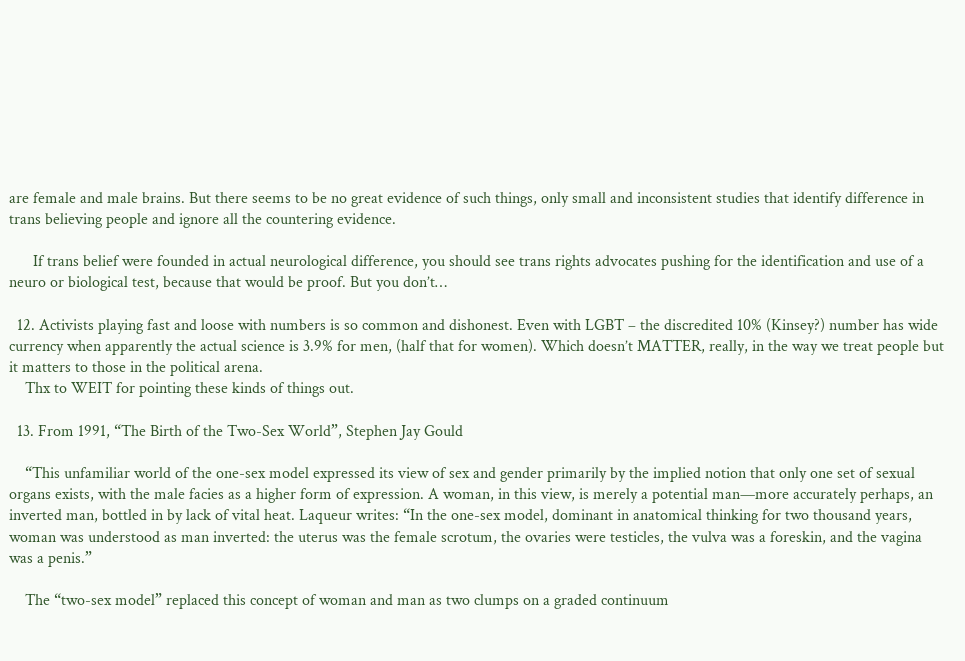are female and male brains. But there seems to be no great evidence of such things, only small and inconsistent studies that identify difference in trans believing people and ignore all the countering evidence.

      If trans belief were founded in actual neurological difference, you should see trans rights advocates pushing for the identification and use of a neuro or biological test, because that would be proof. But you don’t…

  12. Activists playing fast and loose with numbers is so common and dishonest. Even with LGBT – the discredited 10% (Kinsey?) number has wide currency when apparently the actual science is 3.9% for men, (half that for women). Which doesn’t MATTER, really, in the way we treat people but it matters to those in the political arena.
    Thx to WEIT for pointing these kinds of things out.

  13. From 1991, “The Birth of the Two-Sex World”, Stephen Jay Gould

    “This unfamiliar world of the one-sex model expressed its view of sex and gender primarily by the implied notion that only one set of sexual organs exists, with the male facies as a higher form of expression. A woman, in this view, is merely a potential man—more accurately perhaps, an inverted man, bottled in by lack of vital heat. Laqueur writes: “In the one-sex model, dominant in anatomical thinking for two thousand years, woman was understood as man inverted: the uterus was the female scrotum, the ovaries were testicles, the vulva was a foreskin, and the vagina was a penis.”

    The “two-sex model” replaced this concept of woman and man as two clumps on a graded continuum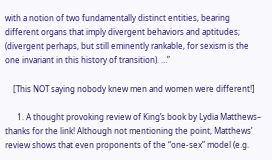with a notion of two fundamentally distinct entities, bearing different organs that imply divergent behaviors and aptitudes; (divergent perhaps, but still eminently rankable, for sexism is the one invariant in this history of transition). …”

    [This NOT saying nobody knew men and women were different!]

      1. A thought provoking review of King’s book by Lydia Matthews– thanks for the link! Although not mentioning the point, Matthews’ review shows that even proponents of the “one-sex” model (e.g.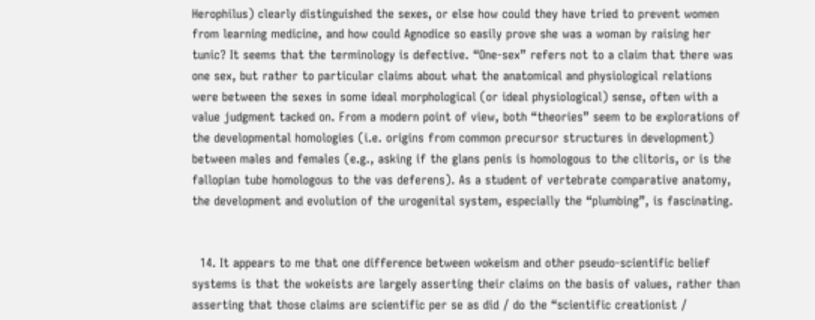Herophilus) clearly distinguished the sexes, or else how could they have tried to prevent women from learning medicine, and how could Agnodice so easily prove she was a woman by raising her tunic? It seems that the terminology is defective. “One-sex” refers not to a claim that there was one sex, but rather to particular claims about what the anatomical and physiological relations were between the sexes in some ideal morphological (or ideal physiological) sense, often with a value judgment tacked on. From a modern point of view, both “theories” seem to be explorations of the developmental homologies (i.e. origins from common precursor structures in development) between males and females (e.g., asking if the glans penis is homologous to the clitoris, or is the fallopian tube homologous to the vas deferens). As a student of vertebrate comparative anatomy, the development and evolution of the urogenital system, especially the “plumbing”, is fascinating.


  14. It appears to me that one difference between wokeism and other pseudo-scientific belief systems is that the wokeists are largely asserting their claims on the basis of values, rather than asserting that those claims are scientific per se as did / do the “scientific creationist /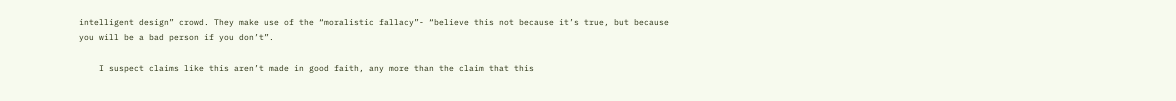intelligent design” crowd. They make use of the “moralistic fallacy”- “believe this not because it’s true, but because you will be a bad person if you don’t”.

    I suspect claims like this aren’t made in good faith, any more than the claim that this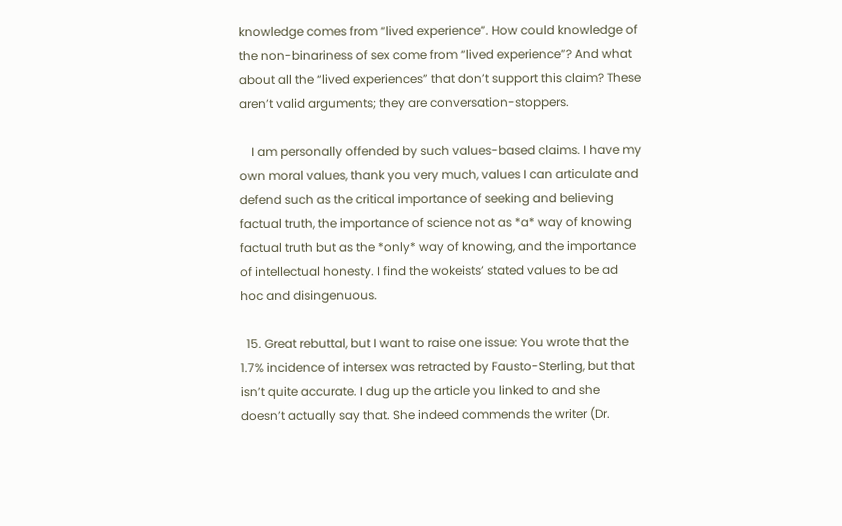knowledge comes from “lived experience”. How could knowledge of the non-binariness of sex come from “lived experience”? And what about all the “lived experiences” that don’t support this claim? These aren’t valid arguments; they are conversation-stoppers.

    I am personally offended by such values-based claims. I have my own moral values, thank you very much, values I can articulate and defend such as the critical importance of seeking and believing factual truth, the importance of science not as *a* way of knowing factual truth but as the *only* way of knowing, and the importance of intellectual honesty. I find the wokeists’ stated values to be ad hoc and disingenuous.

  15. Great rebuttal, but I want to raise one issue: You wrote that the 1.7% incidence of intersex was retracted by Fausto-Sterling, but that isn’t quite accurate. I dug up the article you linked to and she doesn’t actually say that. She indeed commends the writer (Dr.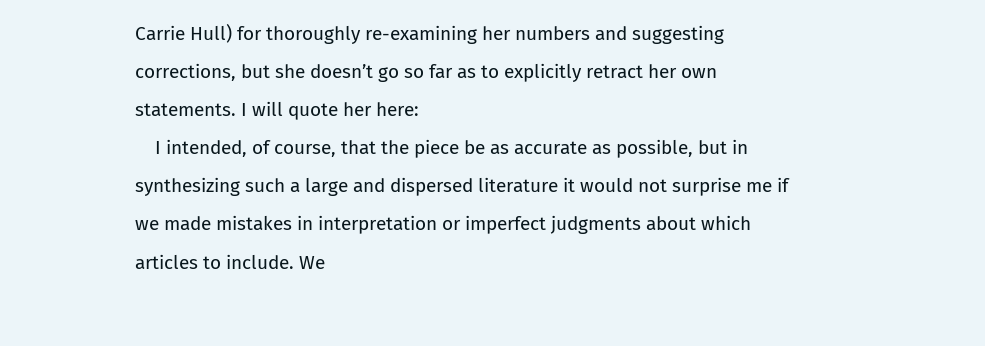Carrie Hull) for thoroughly re-examining her numbers and suggesting corrections, but she doesn’t go so far as to explicitly retract her own statements. I will quote her here:
    I intended, of course, that the piece be as accurate as possible, but in synthesizing such a large and dispersed literature it would not surprise me if we made mistakes in interpretation or imperfect judgments about which articles to include. We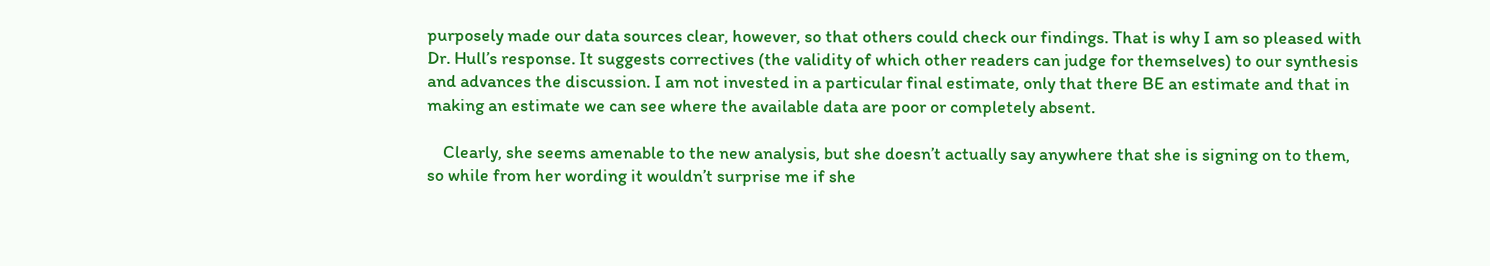purposely made our data sources clear, however, so that others could check our findings. That is why I am so pleased with Dr. Hull’s response. It suggests correctives (the validity of which other readers can judge for themselves) to our synthesis and advances the discussion. I am not invested in a particular final estimate, only that there BE an estimate and that in making an estimate we can see where the available data are poor or completely absent.

    Clearly, she seems amenable to the new analysis, but she doesn’t actually say anywhere that she is signing on to them, so while from her wording it wouldn’t surprise me if she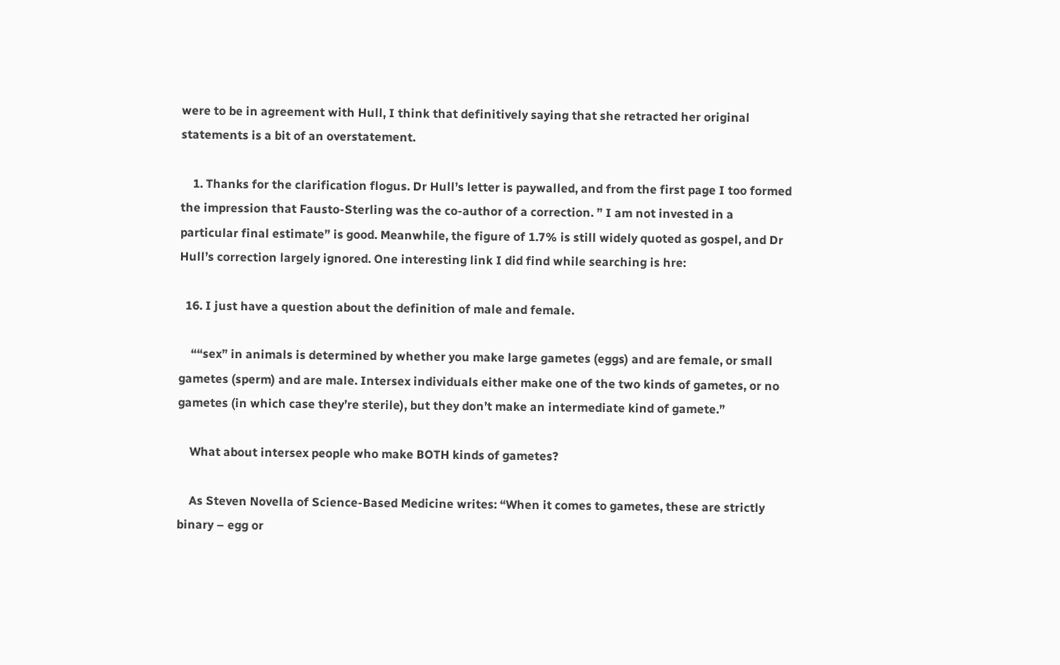were to be in agreement with Hull, I think that definitively saying that she retracted her original statements is a bit of an overstatement.

    1. Thanks for the clarification flogus. Dr Hull’s letter is paywalled, and from the first page I too formed the impression that Fausto-Sterling was the co-author of a correction. ” I am not invested in a particular final estimate” is good. Meanwhile, the figure of 1.7% is still widely quoted as gospel, and Dr Hull’s correction largely ignored. One interesting link I did find while searching is hre:

  16. I just have a question about the definition of male and female.

    ““sex” in animals is determined by whether you make large gametes (eggs) and are female, or small gametes (sperm) and are male. Intersex individuals either make one of the two kinds of gametes, or no gametes (in which case they’re sterile), but they don’t make an intermediate kind of gamete.”

    What about intersex people who make BOTH kinds of gametes?

    As Steven Novella of Science-Based Medicine writes: “When it comes to gametes, these are strictly binary – egg or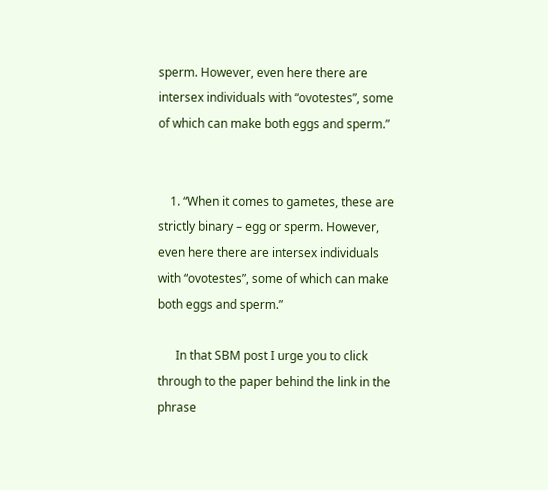sperm. However, even here there are intersex individuals with “ovotestes”, some of which can make both eggs and sperm.”


    1. “When it comes to gametes, these are strictly binary – egg or sperm. However, even here there are intersex individuals with “ovotestes”, some of which can make both eggs and sperm.”

      In that SBM post I urge you to click through to the paper behind the link in the phrase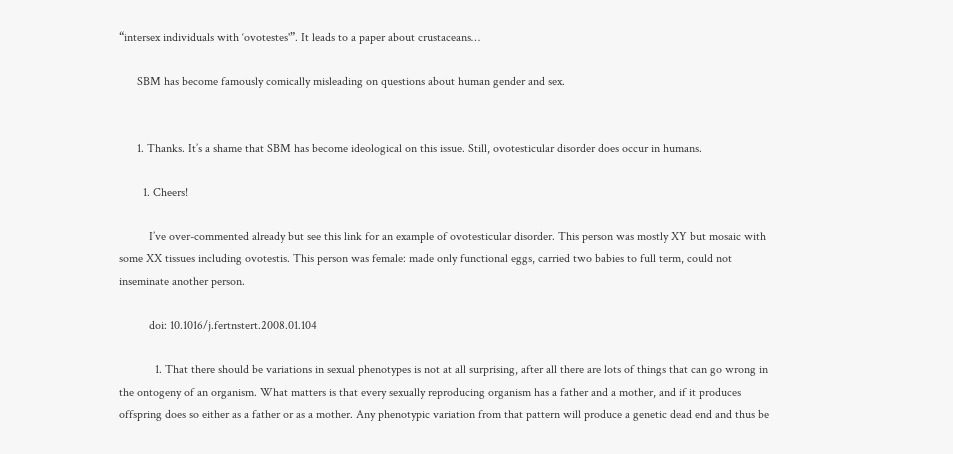“intersex individuals with ‘ovotestes'”. It leads to a paper about crustaceans…

      SBM has become famously comically misleading on questions about human gender and sex.


      1. Thanks. It’s a shame that SBM has become ideological on this issue. Still, ovotesticular disorder does occur in humans.

        1. Cheers!

          I’ve over-commented already but see this link for an example of ovotesticular disorder. This person was mostly XY but mosaic with some XX tissues including ovotestis. This person was female: made only functional eggs, carried two babies to full term, could not inseminate another person.

          doi: 10.1016/j.fertnstert.2008.01.104

            1. That there should be variations in sexual phenotypes is not at all surprising, after all there are lots of things that can go wrong in the ontogeny of an organism. What matters is that every sexually reproducing organism has a father and a mother, and if it produces offspring does so either as a father or as a mother. Any phenotypic variation from that pattern will produce a genetic dead end and thus be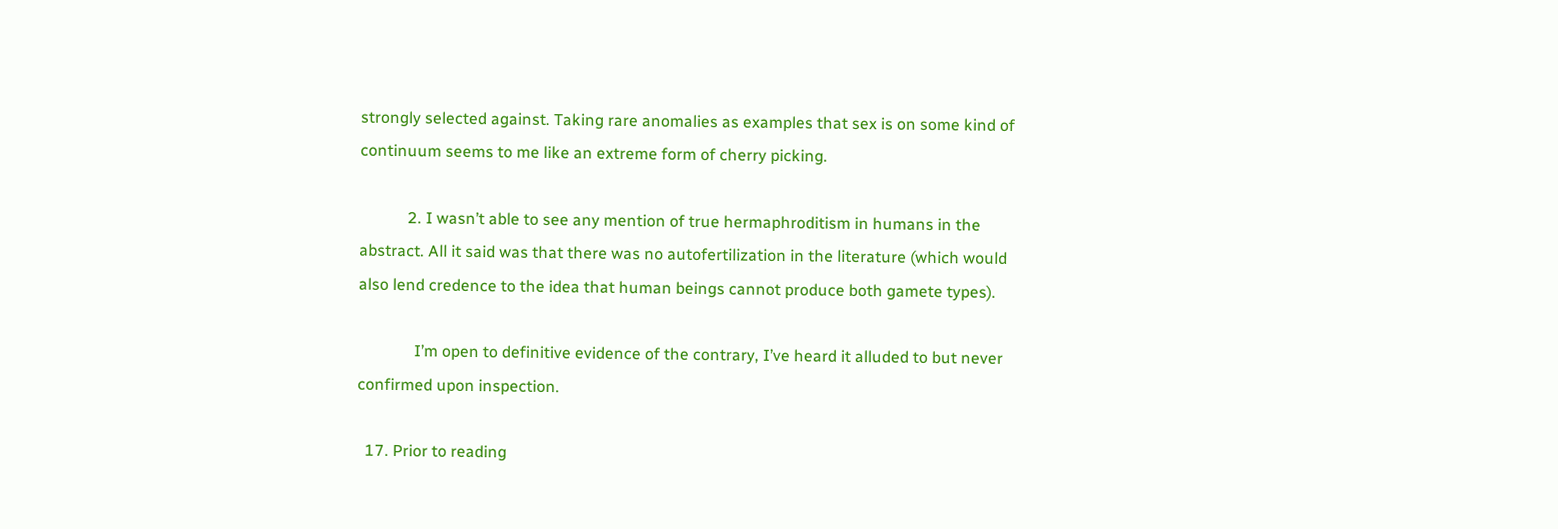strongly selected against. Taking rare anomalies as examples that sex is on some kind of continuum seems to me like an extreme form of cherry picking.

            2. I wasn’t able to see any mention of true hermaphroditism in humans in the abstract. All it said was that there was no autofertilization in the literature (which would also lend credence to the idea that human beings cannot produce both gamete types).

              I’m open to definitive evidence of the contrary, I’ve heard it alluded to but never confirmed upon inspection.

  17. Prior to reading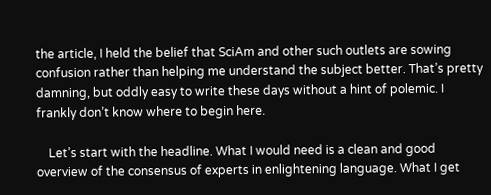the article, I held the belief that SciAm and other such outlets are sowing confusion rather than helping me understand the subject better. That’s pretty damning, but oddly easy to write these days without a hint of polemic. I frankly don’t know where to begin here.

    Let’s start with the headline. What I would need is a clean and good overview of the consensus of experts in enlightening language. What I get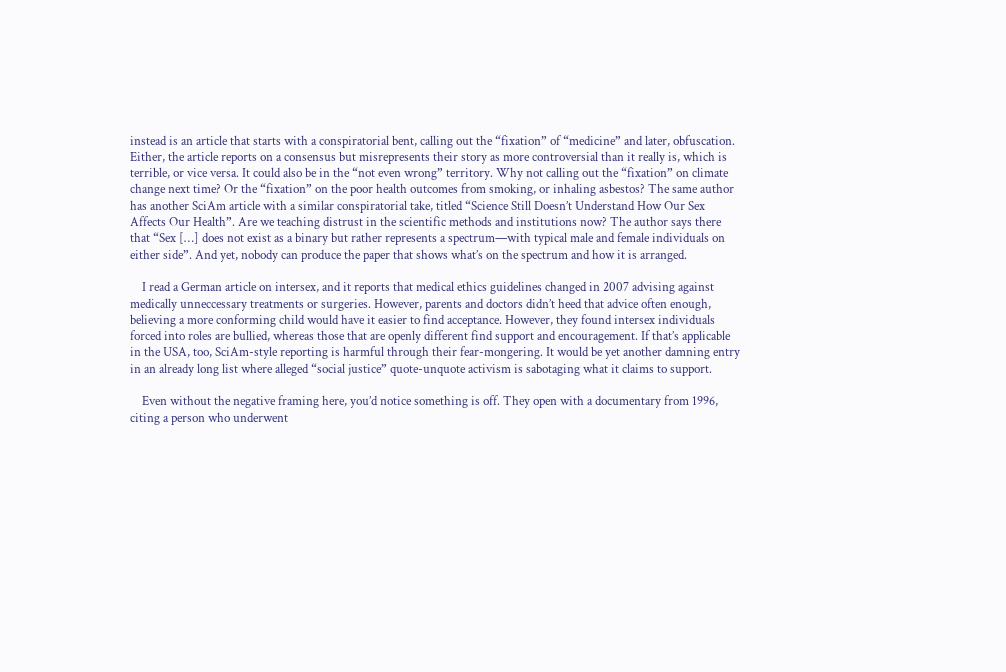instead is an article that starts with a conspiratorial bent, calling out the “fixation” of “medicine” and later, obfuscation. Either, the article reports on a consensus but misrepresents their story as more controversial than it really is, which is terrible, or vice versa. It could also be in the “not even wrong” territory. Why not calling out the “fixation” on climate change next time? Or the “fixation” on the poor health outcomes from smoking, or inhaling asbestos? The same author has another SciAm article with a similar conspiratorial take, titled “Science Still Doesn’t Understand How Our Sex Affects Our Health”. Are we teaching distrust in the scientific methods and institutions now? The author says there that “Sex […] does not exist as a binary but rather represents a spectrum—with typical male and female individuals on either side”. And yet, nobody can produce the paper that shows what’s on the spectrum and how it is arranged.

    I read a German article on intersex, and it reports that medical ethics guidelines changed in 2007 advising against medically unneccessary treatments or surgeries. However, parents and doctors didn’t heed that advice often enough, believing a more conforming child would have it easier to find acceptance. However, they found intersex individuals forced into roles are bullied, whereas those that are openly different find support and encouragement. If that’s applicable in the USA, too, SciAm-style reporting is harmful through their fear-mongering. It would be yet another damning entry in an already long list where alleged “social justice” quote-unquote activism is sabotaging what it claims to support.

    Even without the negative framing here, you’d notice something is off. They open with a documentary from 1996, citing a person who underwent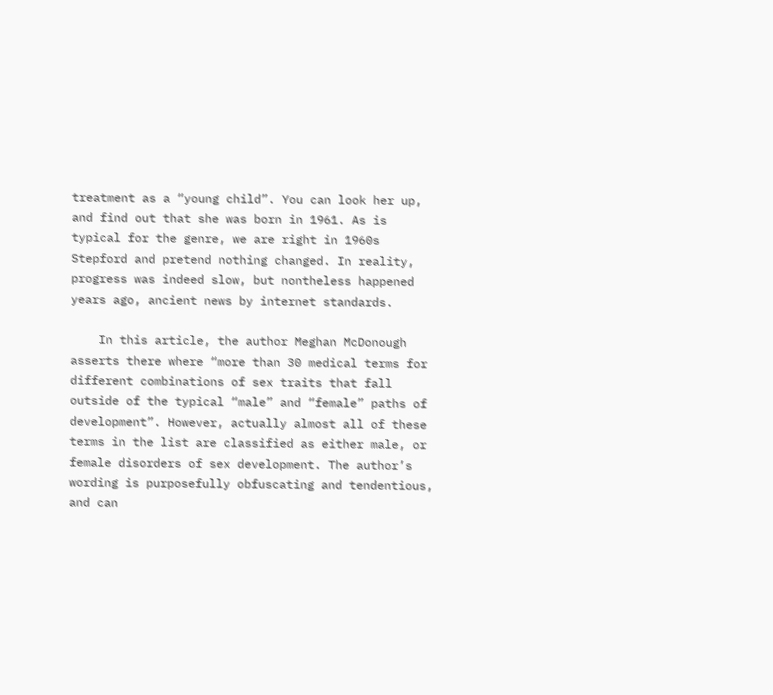treatment as a “young child”. You can look her up, and find out that she was born in 1961. As is typical for the genre, we are right in 1960s Stepford and pretend nothing changed. In reality, progress was indeed slow, but nontheless happened years ago, ancient news by internet standards.

    In this article, the author Meghan McDonough asserts there where “more than 30 medical terms for different combinations of sex traits that fall outside of the typical “male” and “female” paths of development”. However, actually almost all of these terms in the list are classified as either male, or female disorders of sex development. The author’s wording is purposefully obfuscating and tendentious, and can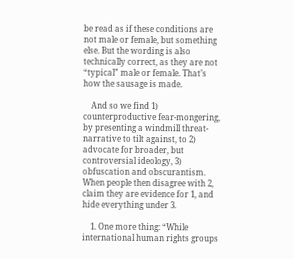be read as if these conditions are not male or female, but something else. But the wording is also technically correct, as they are not “typical” male or female. That’s how the sausage is made.

    And so we find 1) counterproductive fear-mongering, by presenting a windmill threat-narrative to tilt against, to 2) advocate for broader, but controversial ideology, 3) obfuscation and obscurantism. When people then disagree with 2, claim they are evidence for 1, and hide everything under 3.

    1. One more thing: “While international human rights groups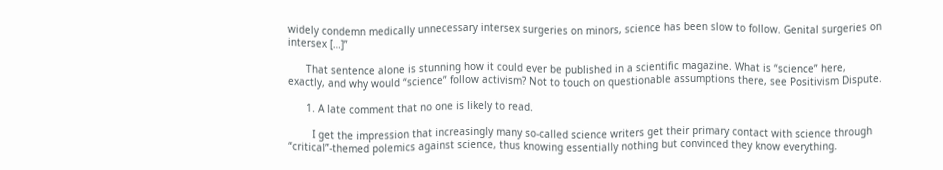widely condemn medically unnecessary intersex surgeries on minors, science has been slow to follow. Genital surgeries on intersex […]”

      That sentence alone is stunning how it could ever be published in a scientific magazine. What is “science” here, exactly, and why would “science” follow activism? Not to touch on questionable assumptions there, see Positivism Dispute.

      1. A late comment that no one is likely to read.

        I get the impression that increasingly many so-called science writers get their primary contact with science through “critical”-themed polemics against science, thus knowing essentially nothing but convinced they know everything.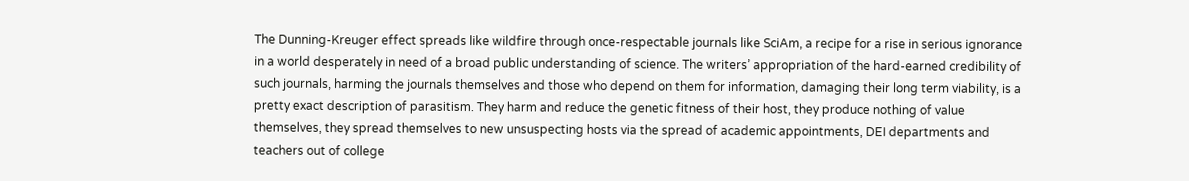The Dunning-Kreuger effect spreads like wildfire through once-respectable journals like SciAm, a recipe for a rise in serious ignorance in a world desperately in need of a broad public understanding of science. The writers’ appropriation of the hard-earned credibility of such journals, harming the journals themselves and those who depend on them for information, damaging their long term viability, is a pretty exact description of parasitism. They harm and reduce the genetic fitness of their host, they produce nothing of value themselves, they spread themselves to new unsuspecting hosts via the spread of academic appointments, DEI departments and teachers out of college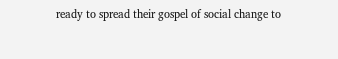ready to spread their gospel of social change to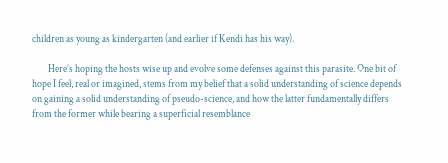children as young as kindergarten (and earlier if Kendi has his way).

        Here’s hoping the hosts wise up and evolve some defenses against this parasite. One bit of hope I feel, real or imagined, stems from my belief that a solid understanding of science depends on gaining a solid understanding of pseudo-science, and how the latter fundamentally differs from the former while bearing a superficial resemblance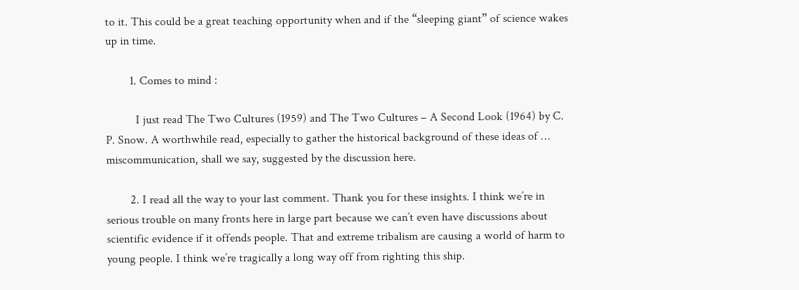to it. This could be a great teaching opportunity when and if the “sleeping giant” of science wakes up in time.

        1. Comes to mind :

          I just read The Two Cultures (1959) and The Two Cultures – A Second Look (1964) by C. P. Snow. A worthwhile read, especially to gather the historical background of these ideas of … miscommunication, shall we say, suggested by the discussion here.

        2. I read all the way to your last comment. Thank you for these insights. I think we’re in serious trouble on many fronts here in large part because we can’t even have discussions about scientific evidence if it offends people. That and extreme tribalism are causing a world of harm to young people. I think we’re tragically a long way off from righting this ship.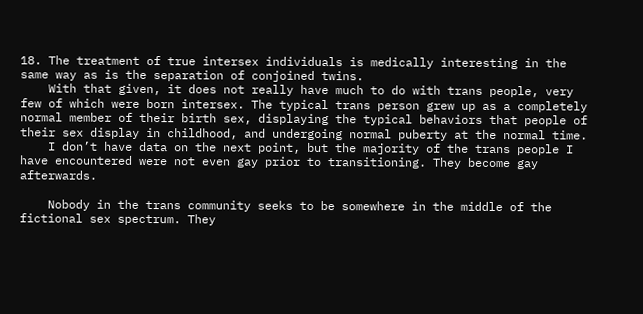18. The treatment of true intersex individuals is medically interesting in the same way as is the separation of conjoined twins.
    With that given, it does not really have much to do with trans people, very few of which were born intersex. The typical trans person grew up as a completely normal member of their birth sex, displaying the typical behaviors that people of their sex display in childhood, and undergoing normal puberty at the normal time.
    I don’t have data on the next point, but the majority of the trans people I have encountered were not even gay prior to transitioning. They become gay afterwards.

    Nobody in the trans community seeks to be somewhere in the middle of the fictional sex spectrum. They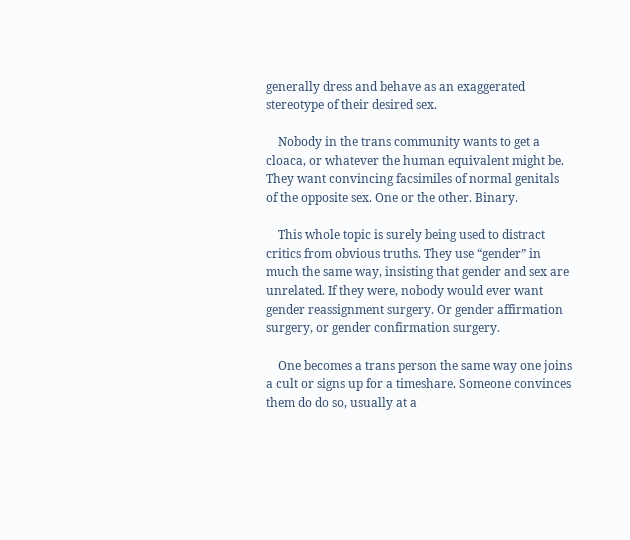generally dress and behave as an exaggerated stereotype of their desired sex.

    Nobody in the trans community wants to get a cloaca, or whatever the human equivalent might be. They want convincing facsimiles of normal genitals of the opposite sex. One or the other. Binary.

    This whole topic is surely being used to distract critics from obvious truths. They use “gender” in much the same way, insisting that gender and sex are unrelated. If they were, nobody would ever want gender reassignment surgery. Or gender affirmation surgery, or gender confirmation surgery.

    One becomes a trans person the same way one joins a cult or signs up for a timeshare. Someone convinces them do do so, usually at a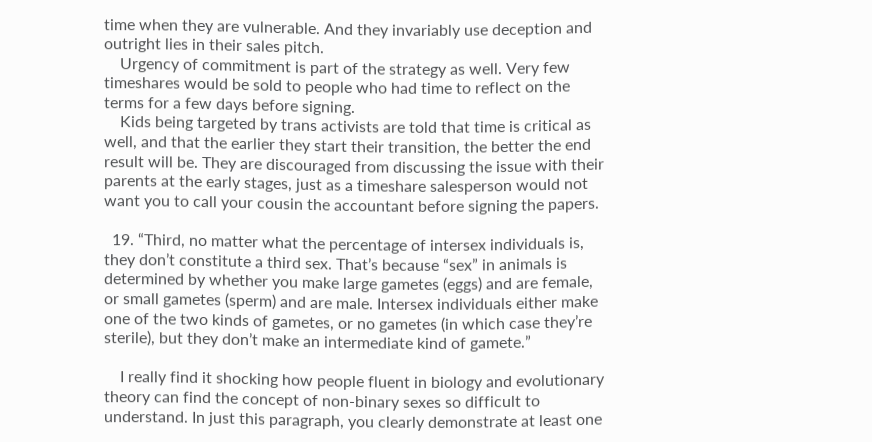time when they are vulnerable. And they invariably use deception and outright lies in their sales pitch.
    Urgency of commitment is part of the strategy as well. Very few timeshares would be sold to people who had time to reflect on the terms for a few days before signing.
    Kids being targeted by trans activists are told that time is critical as well, and that the earlier they start their transition, the better the end result will be. They are discouraged from discussing the issue with their parents at the early stages, just as a timeshare salesperson would not want you to call your cousin the accountant before signing the papers.

  19. “Third, no matter what the percentage of intersex individuals is, they don’t constitute a third sex. That’s because “sex” in animals is determined by whether you make large gametes (eggs) and are female, or small gametes (sperm) and are male. Intersex individuals either make one of the two kinds of gametes, or no gametes (in which case they’re sterile), but they don’t make an intermediate kind of gamete.”

    I really find it shocking how people fluent in biology and evolutionary theory can find the concept of non-binary sexes so difficult to understand. In just this paragraph, you clearly demonstrate at least one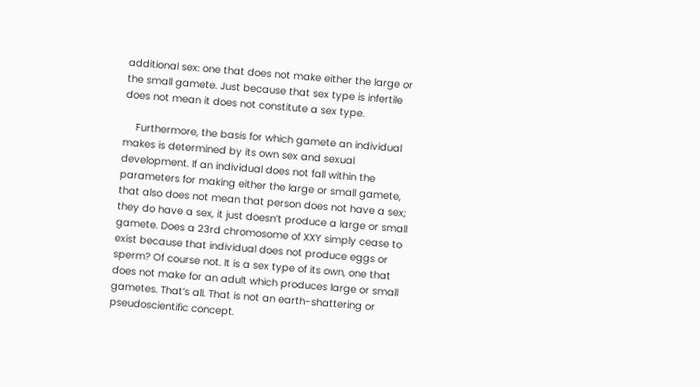additional sex: one that does not make either the large or the small gamete. Just because that sex type is infertile does not mean it does not constitute a sex type.

    Furthermore, the basis for which gamete an individual makes is determined by its own sex and sexual development. If an individual does not fall within the parameters for making either the large or small gamete, that also does not mean that person does not have a sex; they do have a sex, it just doesn’t produce a large or small gamete. Does a 23rd chromosome of XXY simply cease to exist because that individual does not produce eggs or sperm? Of course not. It is a sex type of its own, one that does not make for an adult which produces large or small gametes. That’s all. That is not an earth-shattering or pseudoscientific concept.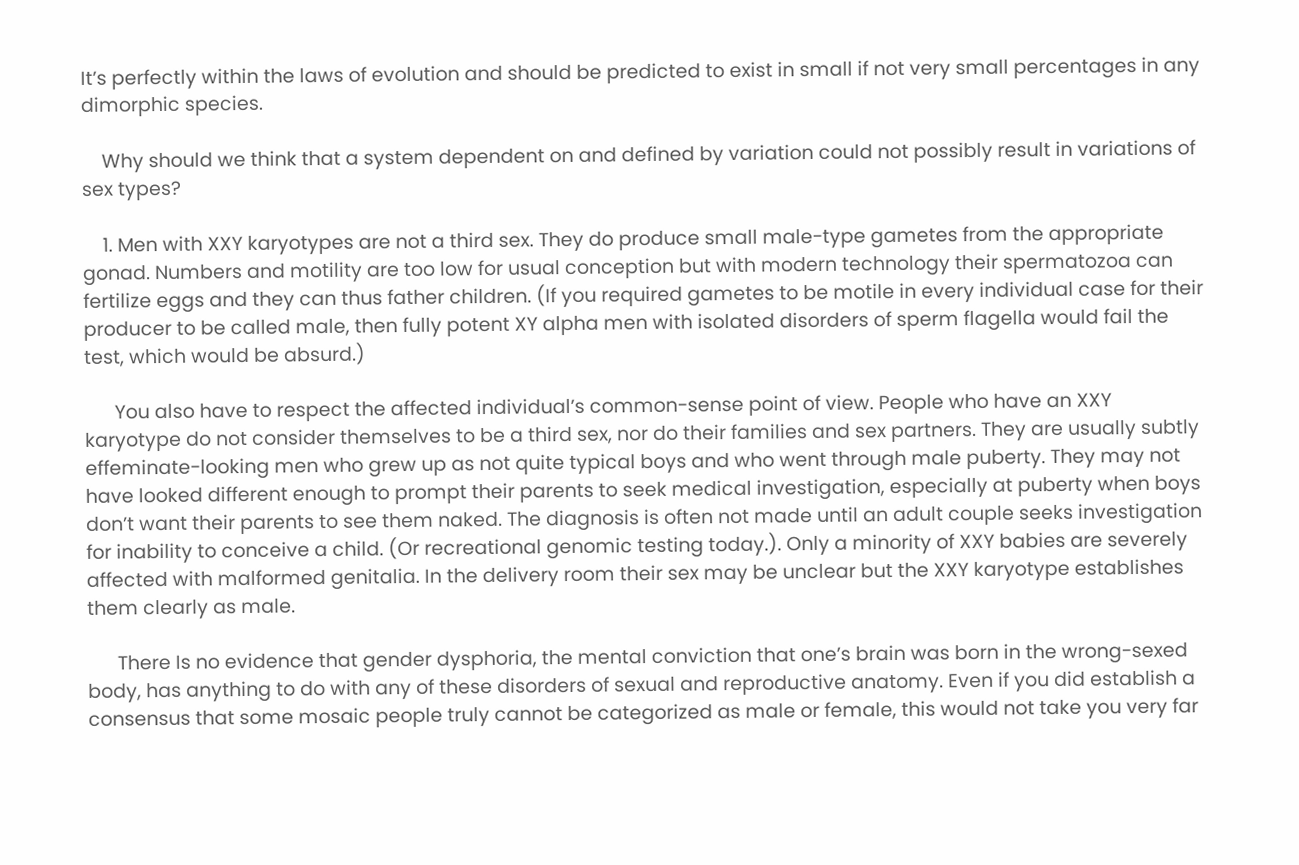It’s perfectly within the laws of evolution and should be predicted to exist in small if not very small percentages in any dimorphic species.

    Why should we think that a system dependent on and defined by variation could not possibly result in variations of sex types?

    1. Men with XXY karyotypes are not a third sex. They do produce small male-type gametes from the appropriate gonad. Numbers and motility are too low for usual conception but with modern technology their spermatozoa can fertilize eggs and they can thus father children. (If you required gametes to be motile in every individual case for their producer to be called male, then fully potent XY alpha men with isolated disorders of sperm flagella would fail the test, which would be absurd.)

      You also have to respect the affected individual’s common-sense point of view. People who have an XXY karyotype do not consider themselves to be a third sex, nor do their families and sex partners. They are usually subtly effeminate-looking men who grew up as not quite typical boys and who went through male puberty. They may not have looked different enough to prompt their parents to seek medical investigation, especially at puberty when boys don’t want their parents to see them naked. The diagnosis is often not made until an adult couple seeks investigation for inability to conceive a child. (Or recreational genomic testing today.). Only a minority of XXY babies are severely affected with malformed genitalia. In the delivery room their sex may be unclear but the XXY karyotype establishes them clearly as male.

      There Is no evidence that gender dysphoria, the mental conviction that one’s brain was born in the wrong-sexed body, has anything to do with any of these disorders of sexual and reproductive anatomy. Even if you did establish a consensus that some mosaic people truly cannot be categorized as male or female, this would not take you very far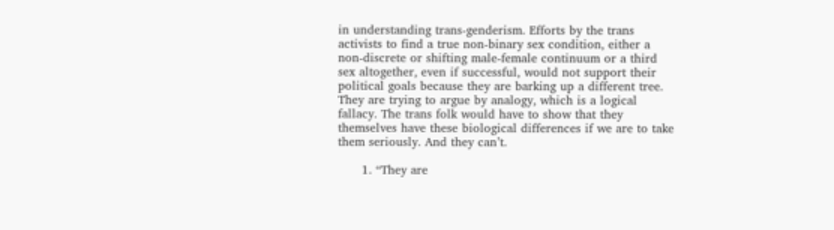in understanding trans-genderism. Efforts by the trans activists to find a true non-binary sex condition, either a non-discrete or shifting male-female continuum or a third sex altogether, even if successful, would not support their political goals because they are barking up a different tree. They are trying to argue by analogy, which is a logical fallacy. The trans folk would have to show that they themselves have these biological differences if we are to take them seriously. And they can’t.

      1. “They are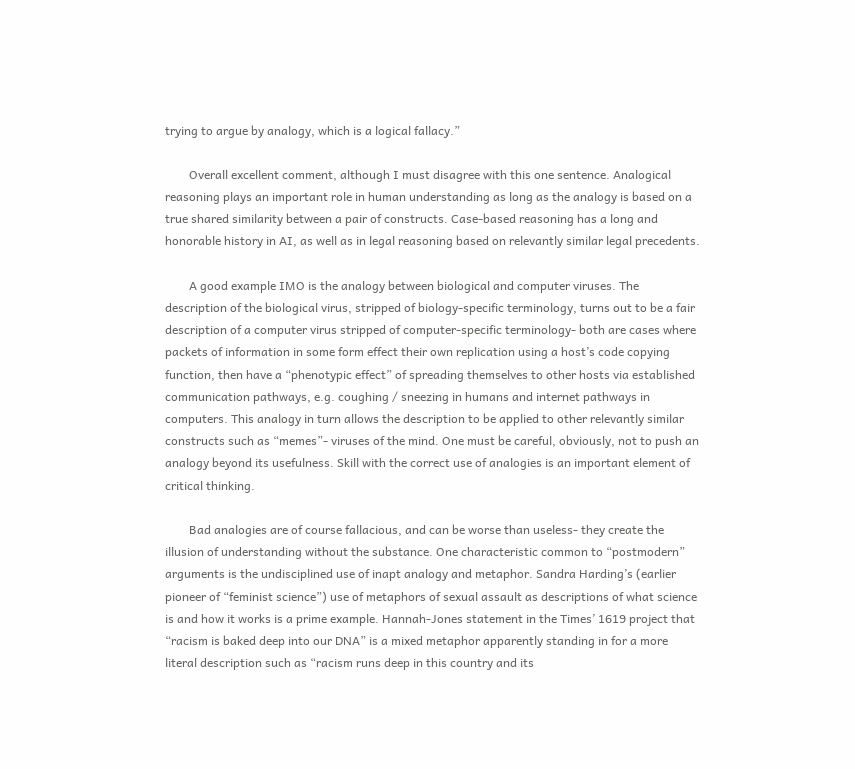trying to argue by analogy, which is a logical fallacy.”

        Overall excellent comment, although I must disagree with this one sentence. Analogical reasoning plays an important role in human understanding as long as the analogy is based on a true shared similarity between a pair of constructs. Case-based reasoning has a long and honorable history in AI, as well as in legal reasoning based on relevantly similar legal precedents.

        A good example IMO is the analogy between biological and computer viruses. The description of the biological virus, stripped of biology-specific terminology, turns out to be a fair description of a computer virus stripped of computer-specific terminology- both are cases where packets of information in some form effect their own replication using a host’s code copying function, then have a “phenotypic effect” of spreading themselves to other hosts via established communication pathways, e.g. coughing / sneezing in humans and internet pathways in computers. This analogy in turn allows the description to be applied to other relevantly similar constructs such as “memes”- viruses of the mind. One must be careful, obviously, not to push an analogy beyond its usefulness. Skill with the correct use of analogies is an important element of critical thinking.

        Bad analogies are of course fallacious, and can be worse than useless- they create the illusion of understanding without the substance. One characteristic common to “postmodern” arguments is the undisciplined use of inapt analogy and metaphor. Sandra Harding’s (earlier pioneer of “feminist science”) use of metaphors of sexual assault as descriptions of what science is and how it works is a prime example. Hannah-Jones statement in the Times’ 1619 project that “racism is baked deep into our DNA” is a mixed metaphor apparently standing in for a more literal description such as “racism runs deep in this country and its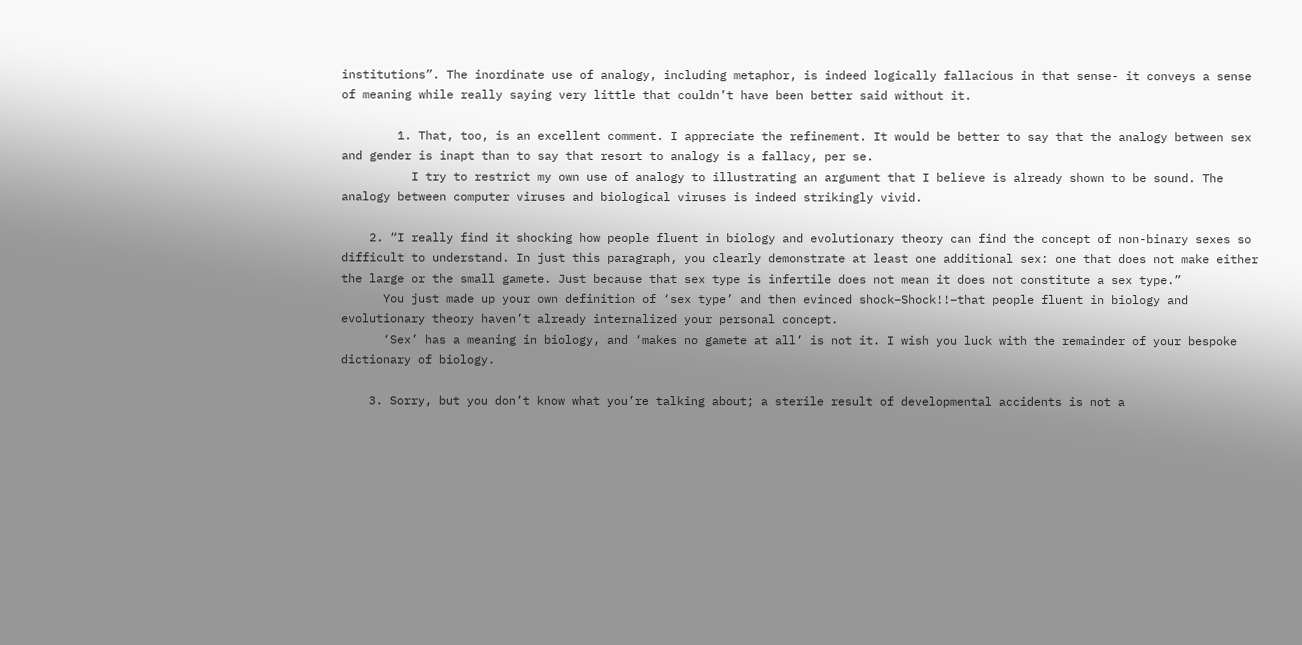institutions”. The inordinate use of analogy, including metaphor, is indeed logically fallacious in that sense- it conveys a sense of meaning while really saying very little that couldn’t have been better said without it.

        1. That, too, is an excellent comment. I appreciate the refinement. It would be better to say that the analogy between sex and gender is inapt than to say that resort to analogy is a fallacy, per se.
          I try to restrict my own use of analogy to illustrating an argument that I believe is already shown to be sound. The analogy between computer viruses and biological viruses is indeed strikingly vivid.

    2. “I really find it shocking how people fluent in biology and evolutionary theory can find the concept of non-binary sexes so difficult to understand. In just this paragraph, you clearly demonstrate at least one additional sex: one that does not make either the large or the small gamete. Just because that sex type is infertile does not mean it does not constitute a sex type.”
      You just made up your own definition of ‘sex type’ and then evinced shock–Shock!!–that people fluent in biology and evolutionary theory haven’t already internalized your personal concept.
      ‘Sex’ has a meaning in biology, and ‘makes no gamete at all’ is not it. I wish you luck with the remainder of your bespoke dictionary of biology.

    3. Sorry, but you don’t know what you’re talking about; a sterile result of developmental accidents is not a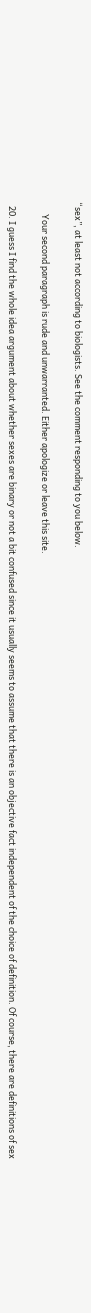“sex”, at least not according to biologists. See the comment responding to you below.

      Your second paragraph is rude and unwarranted. Either apologize or leave this site.

  20. I guess I find the whole idea argument about whether sexes are binary or not a bit confused since it usually seems to assume that there is an objective fact independent of the choice of definition. Of course, there are definitions of sex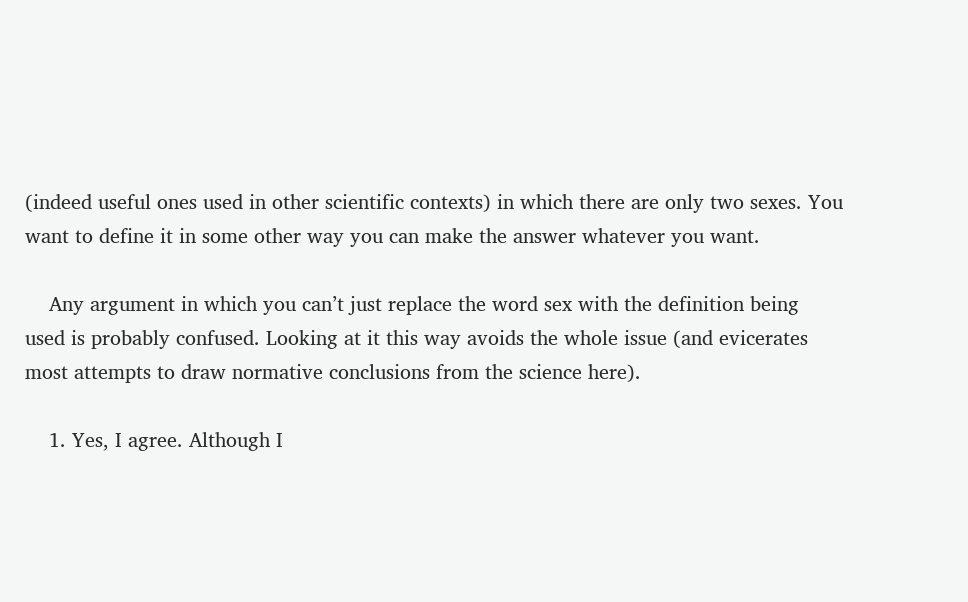(indeed useful ones used in other scientific contexts) in which there are only two sexes. You want to define it in some other way you can make the answer whatever you want.

    Any argument in which you can’t just replace the word sex with the definition being used is probably confused. Looking at it this way avoids the whole issue (and evicerates most attempts to draw normative conclusions from the science here).

    1. Yes, I agree. Although I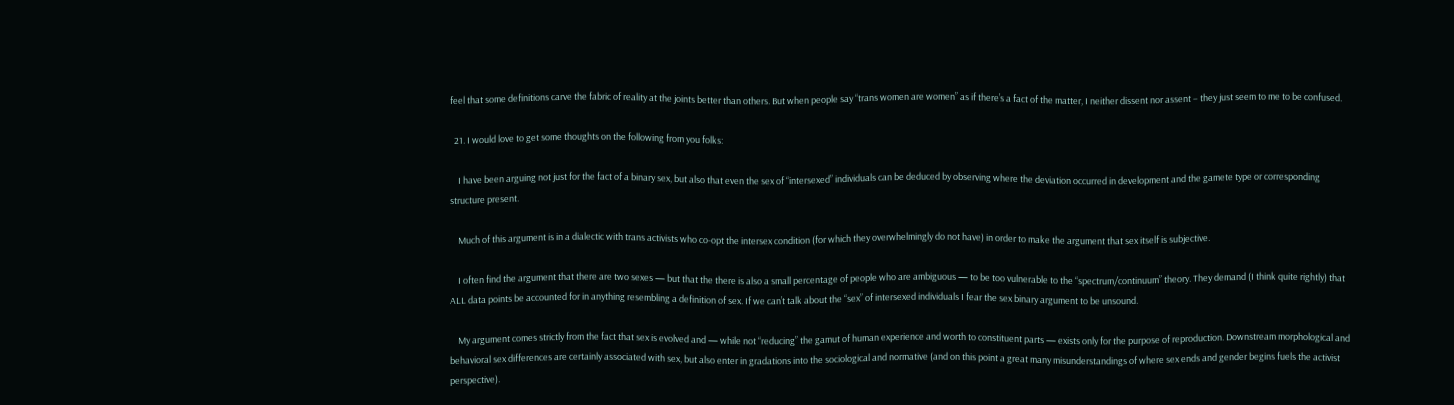feel that some definitions carve the fabric of reality at the joints better than others. But when people say “trans women are women” as if there’s a fact of the matter, I neither dissent nor assent – they just seem to me to be confused.

  21. I would love to get some thoughts on the following from you folks:

    I have been arguing not just for the fact of a binary sex, but also that even the sex of “intersexed” individuals can be deduced by observing where the deviation occurred in development and the gamete type or corresponding structure present.

    Much of this argument is in a dialectic with trans activists who co-opt the intersex condition (for which they overwhelmingly do not have) in order to make the argument that sex itself is subjective.

    I often find the argument that there are two sexes — but that the there is also a small percentage of people who are ambiguous — to be too vulnerable to the “spectrum/continuum” theory. They demand (I think quite rightly) that ALL data points be accounted for in anything resembling a definition of sex. If we can’t talk about the “sex” of intersexed individuals I fear the sex binary argument to be unsound.

    My argument comes strictly from the fact that sex is evolved and — while not “reducing” the gamut of human experience and worth to constituent parts — exists only for the purpose of reproduction. Downstream morphological and behavioral sex differences are certainly associated with sex, but also enter in gradations into the sociological and normative (and on this point a great many misunderstandings of where sex ends and gender begins fuels the activist perspective).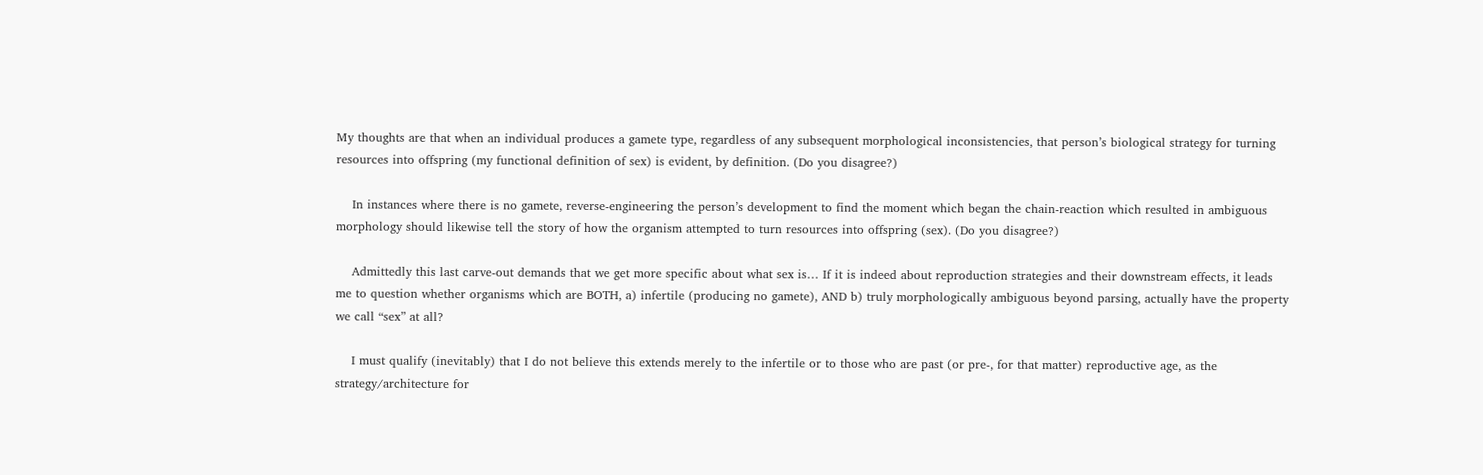My thoughts are that when an individual produces a gamete type, regardless of any subsequent morphological inconsistencies, that person’s biological strategy for turning resources into offspring (my functional definition of sex) is evident, by definition. (Do you disagree?)

    In instances where there is no gamete, reverse-engineering the person’s development to find the moment which began the chain-reaction which resulted in ambiguous morphology should likewise tell the story of how the organism attempted to turn resources into offspring (sex). (Do you disagree?)

    Admittedly this last carve-out demands that we get more specific about what sex is… If it is indeed about reproduction strategies and their downstream effects, it leads me to question whether organisms which are BOTH, a) infertile (producing no gamete), AND b) truly morphologically ambiguous beyond parsing, actually have the property we call “sex” at all?

    I must qualify (inevitably) that I do not believe this extends merely to the infertile or to those who are past (or pre-, for that matter) reproductive age, as the strategy/architecture for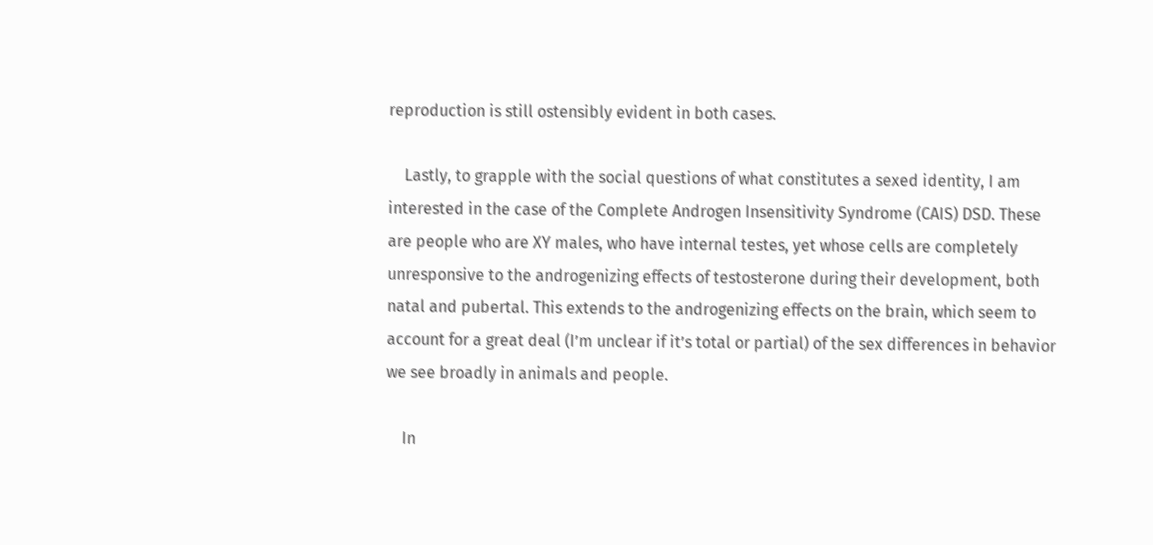reproduction is still ostensibly evident in both cases.

    Lastly, to grapple with the social questions of what constitutes a sexed identity, I am interested in the case of the Complete Androgen Insensitivity Syndrome (CAIS) DSD. These are people who are XY males, who have internal testes, yet whose cells are completely unresponsive to the androgenizing effects of testosterone during their development, both natal and pubertal. This extends to the androgenizing effects on the brain, which seem to account for a great deal (I’m unclear if it’s total or partial) of the sex differences in behavior we see broadly in animals and people.

    In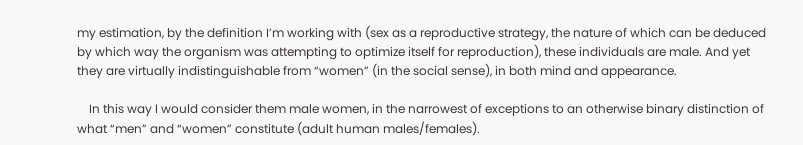my estimation, by the definition I’m working with (sex as a reproductive strategy, the nature of which can be deduced by which way the organism was attempting to optimize itself for reproduction), these individuals are male. And yet they are virtually indistinguishable from “women” (in the social sense), in both mind and appearance.

    In this way I would consider them male women, in the narrowest of exceptions to an otherwise binary distinction of what “men” and “women” constitute (adult human males/females).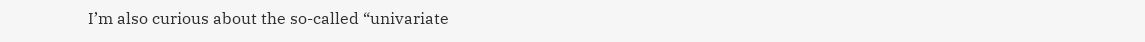I’m also curious about the so-called “univariate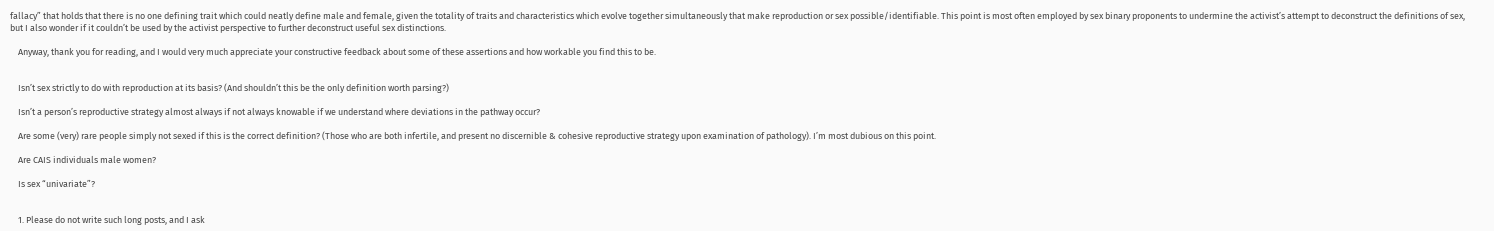fallacy” that holds that there is no one defining trait which could neatly define male and female, given the totality of traits and characteristics which evolve together simultaneously that make reproduction or sex possible/identifiable. This point is most often employed by sex binary proponents to undermine the activist’s attempt to deconstruct the definitions of sex, but I also wonder if it couldn’t be used by the activist perspective to further deconstruct useful sex distinctions.

    Anyway, thank you for reading, and I would very much appreciate your constructive feedback about some of these assertions and how workable you find this to be.


    Isn’t sex strictly to do with reproduction at its basis? (And shouldn’t this be the only definition worth parsing?)

    Isn’t a person’s reproductive strategy almost always if not always knowable if we understand where deviations in the pathway occur?

    Are some (very) rare people simply not sexed if this is the correct definition? (Those who are both infertile, and present no discernible & cohesive reproductive strategy upon examination of pathology). I’m most dubious on this point.

    Are CAIS individuals male women?

    Is sex “univariate”?


    1. Please do not write such long posts, and I ask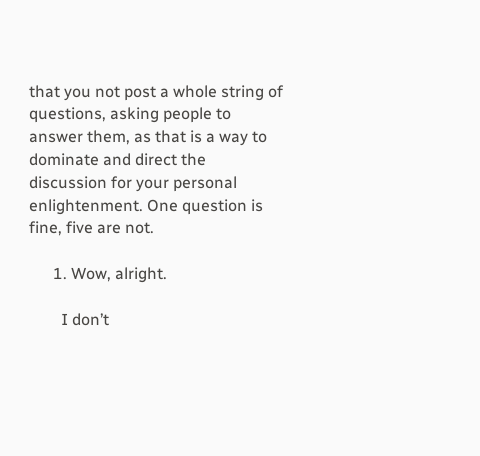that you not post a whole string of questions, asking people to answer them, as that is a way to dominate and direct the discussion for your personal enlightenment. One question is fine, five are not.

      1. Wow, alright.

        I don’t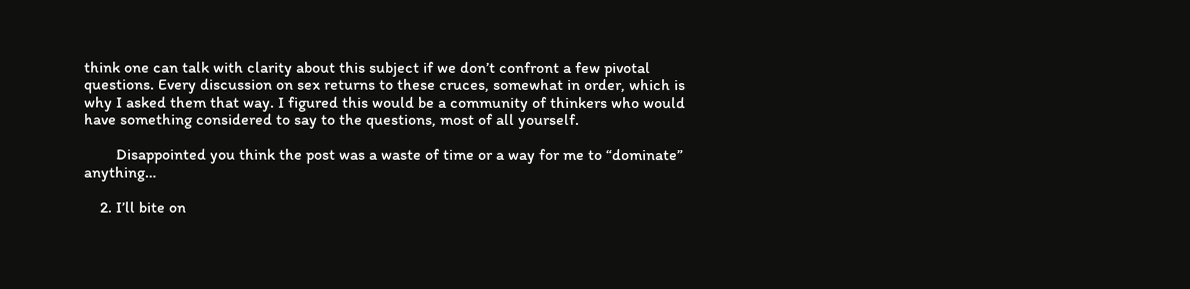think one can talk with clarity about this subject if we don’t confront a few pivotal questions. Every discussion on sex returns to these cruces, somewhat in order, which is why I asked them that way. I figured this would be a community of thinkers who would have something considered to say to the questions, most of all yourself.

        Disappointed you think the post was a waste of time or a way for me to “dominate” anything…

    2. I’ll bite on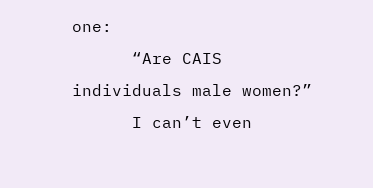one:
      “Are CAIS individuals male women?”
      I can’t even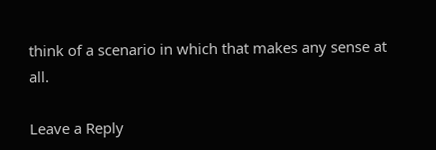think of a scenario in which that makes any sense at all.

Leave a Reply